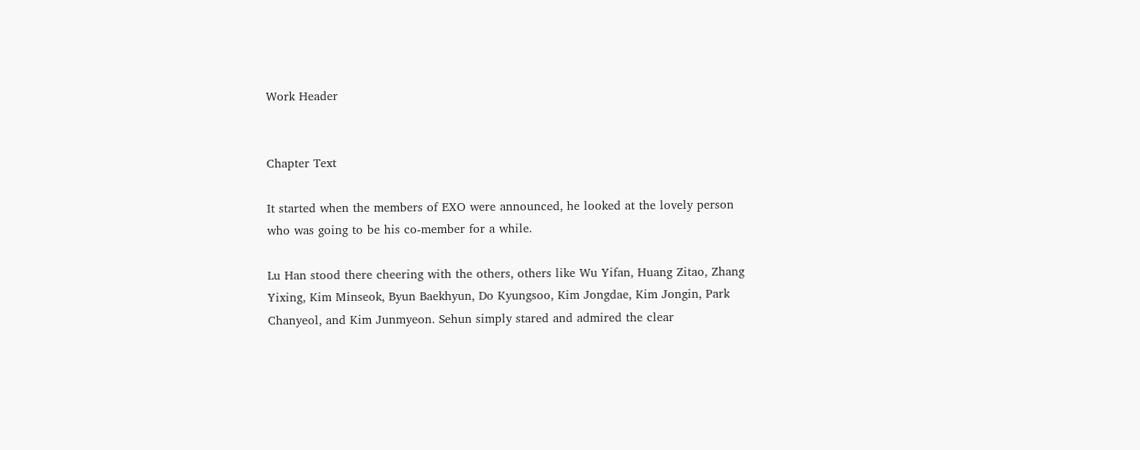Work Header


Chapter Text

It started when the members of EXO were announced, he looked at the lovely person who was going to be his co-member for a while.

Lu Han stood there cheering with the others, others like Wu Yifan, Huang Zitao, Zhang Yixing, Kim Minseok, Byun Baekhyun, Do Kyungsoo, Kim Jongdae, Kim Jongin, Park Chanyeol, and Kim Junmyeon. Sehun simply stared and admired the clear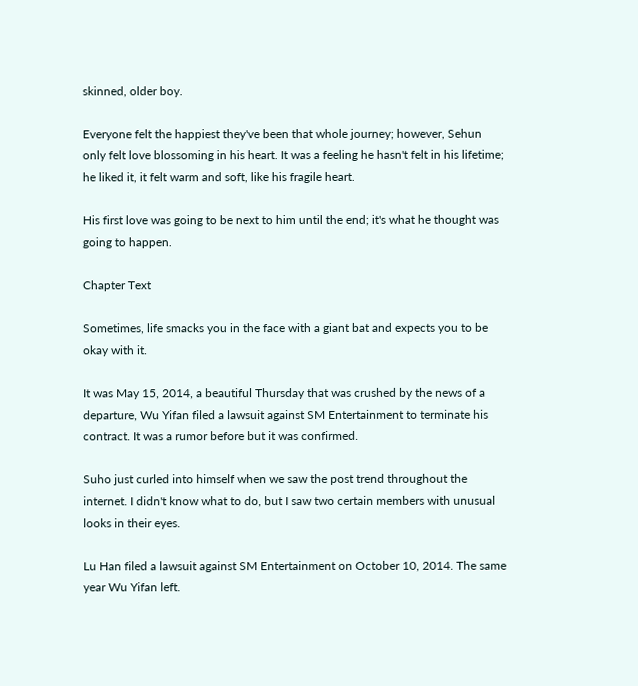skinned, older boy.

Everyone felt the happiest they've been that whole journey; however, Sehun only felt love blossoming in his heart. It was a feeling he hasn't felt in his lifetime; he liked it, it felt warm and soft, like his fragile heart.

His first love was going to be next to him until the end; it's what he thought was going to happen.

Chapter Text

Sometimes, life smacks you in the face with a giant bat and expects you to be okay with it.

It was May 15, 2014, a beautiful Thursday that was crushed by the news of a departure, Wu Yifan filed a lawsuit against SM Entertainment to terminate his contract. It was a rumor before but it was confirmed.

Suho just curled into himself when we saw the post trend throughout the internet. I didn't know what to do, but I saw two certain members with unusual looks in their eyes.

Lu Han filed a lawsuit against SM Entertainment on October 10, 2014. The same year Wu Yifan left.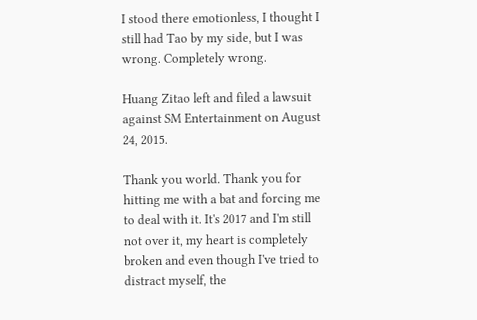I stood there emotionless, I thought I still had Tao by my side, but I was wrong. Completely wrong.

Huang Zitao left and filed a lawsuit against SM Entertainment on August 24, 2015.

Thank you world. Thank you for hitting me with a bat and forcing me to deal with it. It's 2017 and I'm still not over it, my heart is completely broken and even though I've tried to distract myself, the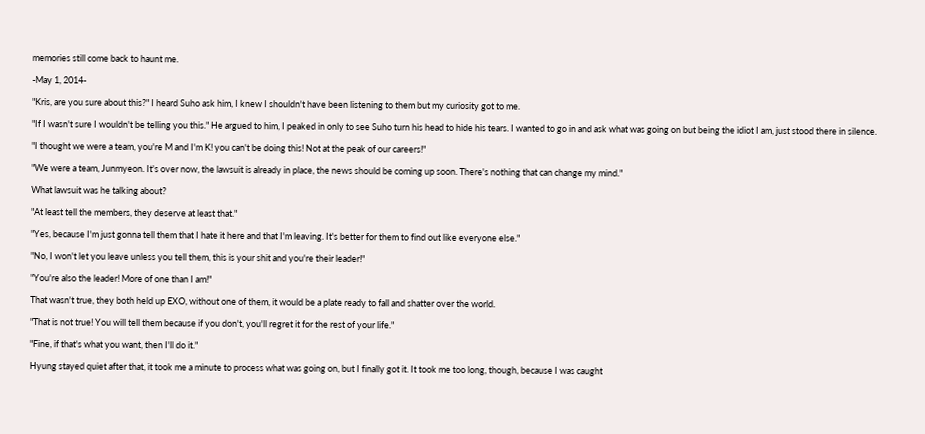memories still come back to haunt me.

-May 1, 2014-

"Kris, are you sure about this?" I heard Suho ask him, I knew I shouldn't have been listening to them but my curiosity got to me.

"If I wasn't sure I wouldn't be telling you this." He argued to him, I peaked in only to see Suho turn his head to hide his tears. I wanted to go in and ask what was going on but being the idiot I am, just stood there in silence.

"I thought we were a team, you're M and I'm K! you can't be doing this! Not at the peak of our careers!"

"We were a team, Junmyeon. It's over now, the lawsuit is already in place, the news should be coming up soon. There's nothing that can change my mind."

What lawsuit was he talking about?

"At least tell the members, they deserve at least that."

"Yes, because I'm just gonna tell them that I hate it here and that I'm leaving. It's better for them to find out like everyone else."

"No, I won't let you leave unless you tell them, this is your shit and you're their leader!"

"You're also the leader! More of one than I am!"

That wasn't true, they both held up EXO, without one of them, it would be a plate ready to fall and shatter over the world.

"That is not true! You will tell them because if you don't, you'll regret it for the rest of your life."

"Fine, if that's what you want, then I'll do it."

Hyung stayed quiet after that, it took me a minute to process what was going on, but I finally got it. It took me too long, though, because I was caught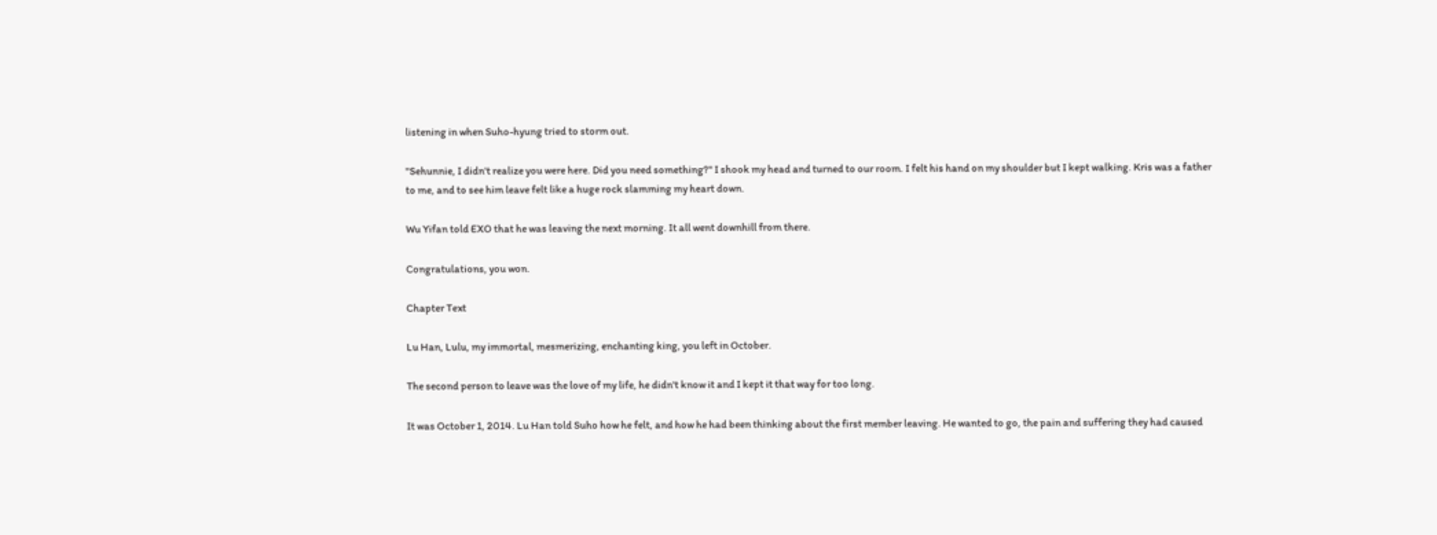listening in when Suho-hyung tried to storm out.

"Sehunnie, I didn't realize you were here. Did you need something?" I shook my head and turned to our room. I felt his hand on my shoulder but I kept walking. Kris was a father to me, and to see him leave felt like a huge rock slamming my heart down.

Wu Yifan told EXO that he was leaving the next morning. It all went downhill from there.

Congratulations, you won.

Chapter Text

Lu Han, Lulu, my immortal, mesmerizing, enchanting king, you left in October.

The second person to leave was the love of my life, he didn't know it and I kept it that way for too long.

It was October 1, 2014. Lu Han told Suho how he felt, and how he had been thinking about the first member leaving. He wanted to go, the pain and suffering they had caused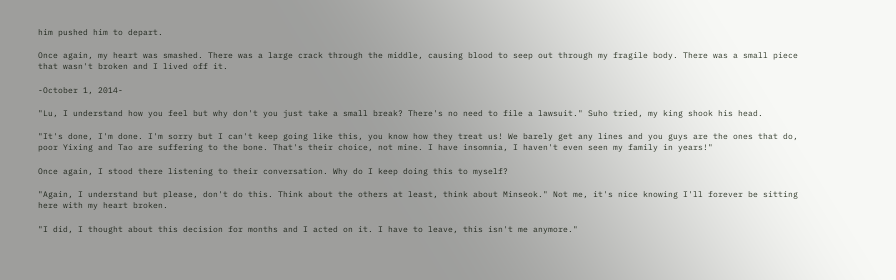him pushed him to depart.

Once again, my heart was smashed. There was a large crack through the middle, causing blood to seep out through my fragile body. There was a small piece that wasn't broken and I lived off it.

-October 1, 2014-

"Lu, I understand how you feel but why don't you just take a small break? There's no need to file a lawsuit." Suho tried, my king shook his head.

"It's done, I'm done. I'm sorry but I can't keep going like this, you know how they treat us! We barely get any lines and you guys are the ones that do, poor Yixing and Tao are suffering to the bone. That's their choice, not mine. I have insomnia, I haven't even seen my family in years!"

Once again, I stood there listening to their conversation. Why do I keep doing this to myself?

"Again, I understand but please, don't do this. Think about the others at least, think about Minseok." Not me, it's nice knowing I'll forever be sitting here with my heart broken.

"I did, I thought about this decision for months and I acted on it. I have to leave, this isn't me anymore."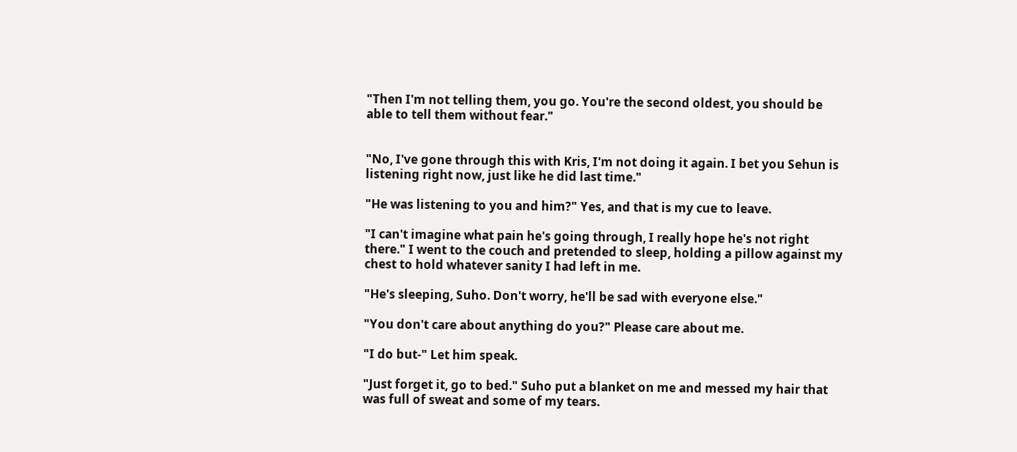"Then I'm not telling them, you go. You're the second oldest, you should be able to tell them without fear."


"No, I've gone through this with Kris, I'm not doing it again. I bet you Sehun is listening right now, just like he did last time."

"He was listening to you and him?" Yes, and that is my cue to leave.

"I can't imagine what pain he's going through, I really hope he's not right there." I went to the couch and pretended to sleep, holding a pillow against my chest to hold whatever sanity I had left in me.

"He's sleeping, Suho. Don't worry, he'll be sad with everyone else."

"You don't care about anything do you?" Please care about me.

"I do but-" Let him speak.

"Just forget it, go to bed." Suho put a blanket on me and messed my hair that was full of sweat and some of my tears.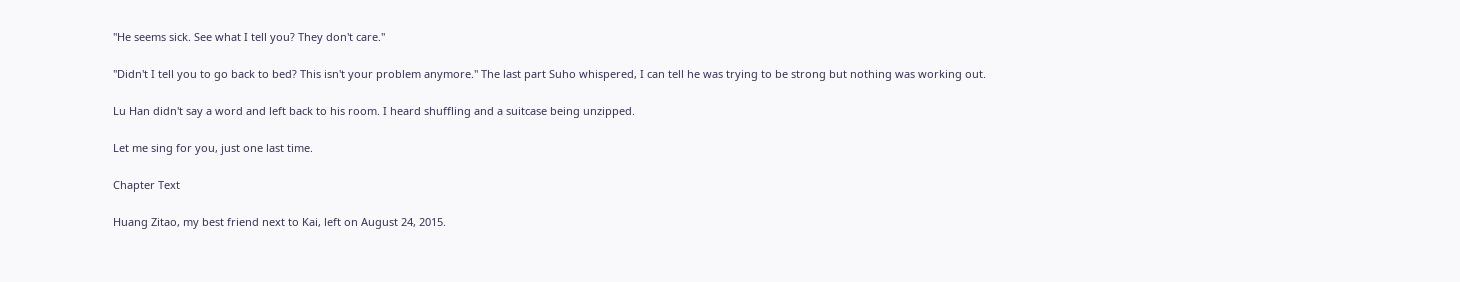"He seems sick. See what I tell you? They don't care."

"Didn't I tell you to go back to bed? This isn't your problem anymore." The last part Suho whispered, I can tell he was trying to be strong but nothing was working out.

Lu Han didn't say a word and left back to his room. I heard shuffling and a suitcase being unzipped.

Let me sing for you, just one last time.

Chapter Text

Huang Zitao, my best friend next to Kai, left on August 24, 2015.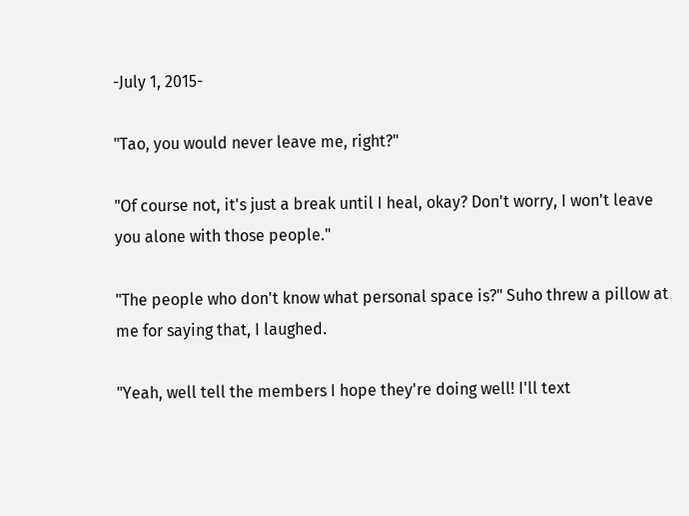-July 1, 2015-

"Tao, you would never leave me, right?"

"Of course not, it's just a break until I heal, okay? Don't worry, I won't leave you alone with those people."

"The people who don't know what personal space is?" Suho threw a pillow at me for saying that, I laughed.

"Yeah, well tell the members I hope they're doing well! I'll text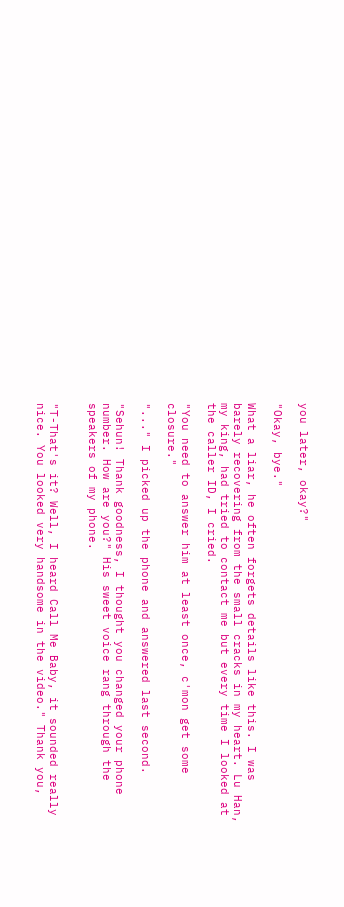you later, okay?"

"Okay, bye."

What a liar, he often forgets details like this. I was barely recovering from the small cracks in my heart. Lu Han, my king, had tried to contact me but every time I looked at the caller ID, I cried.

"You need to answer him at least once, c'mon get some closure."

"..." I picked up the phone and answered last second.

"Sehun! Thank goodness, I thought you changed your phone number. How are you?" His sweet voice rang through the speakers of my phone.


"T-That's it? Well, I heard Call Me Baby, it sounded really nice. You looked very handsome in the video." Thank you,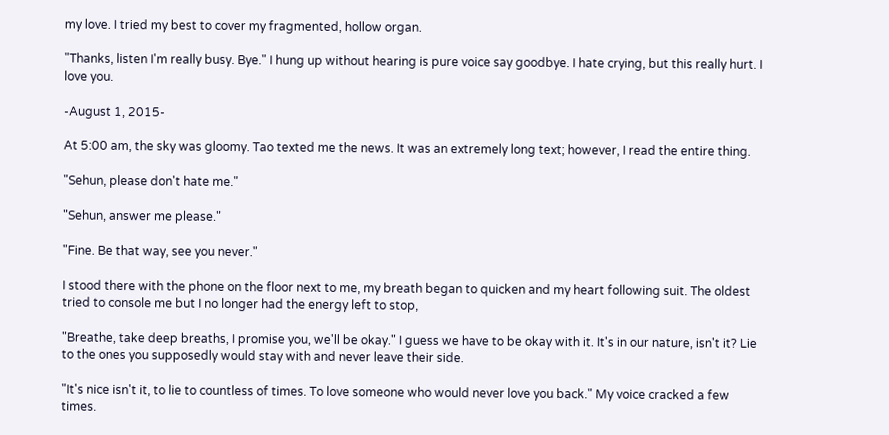my love. I tried my best to cover my fragmented, hollow organ.

"Thanks, listen I'm really busy. Bye." I hung up without hearing is pure voice say goodbye. I hate crying, but this really hurt. I love you.

-August 1, 2015-

At 5:00 am, the sky was gloomy. Tao texted me the news. It was an extremely long text; however, I read the entire thing.

"Sehun, please don't hate me."

"Sehun, answer me please."

"Fine. Be that way, see you never."

I stood there with the phone on the floor next to me, my breath began to quicken and my heart following suit. The oldest tried to console me but I no longer had the energy left to stop,

"Breathe, take deep breaths, I promise you, we'll be okay." I guess we have to be okay with it. It's in our nature, isn't it? Lie to the ones you supposedly would stay with and never leave their side.

"It's nice isn't it, to lie to countless of times. To love someone who would never love you back." My voice cracked a few times.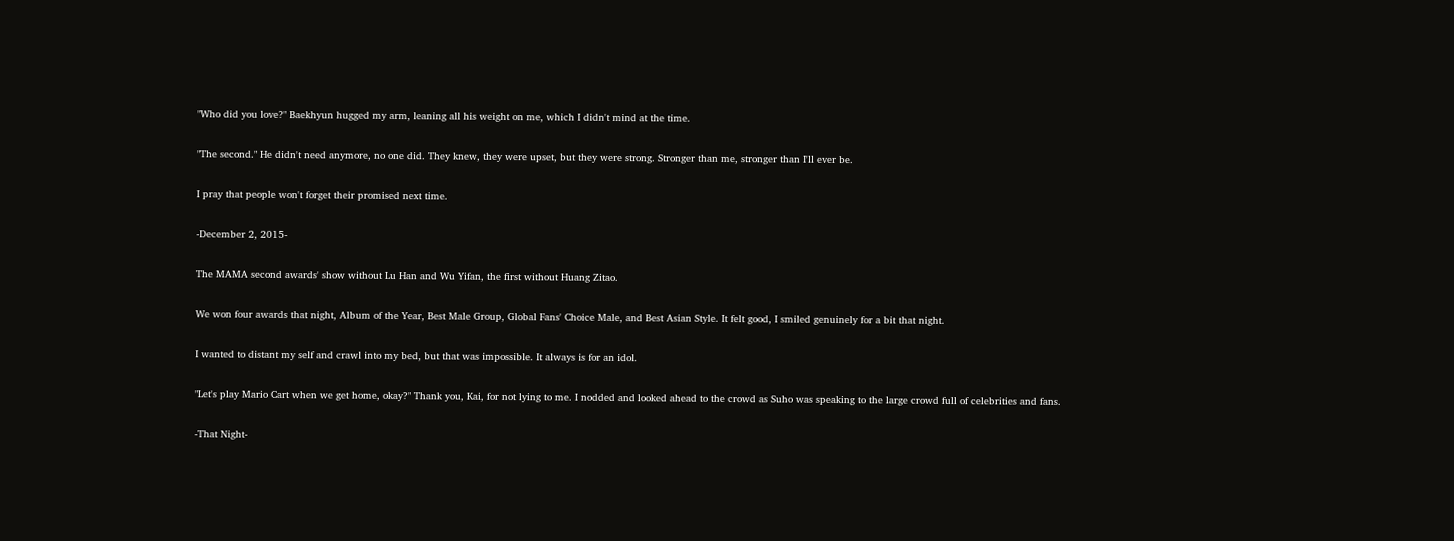"Who did you love?" Baekhyun hugged my arm, leaning all his weight on me, which I didn't mind at the time.

"The second." He didn't need anymore, no one did. They knew, they were upset, but they were strong. Stronger than me, stronger than I'll ever be.

I pray that people won't forget their promised next time.

-December 2, 2015-

The MAMA second awards' show without Lu Han and Wu Yifan, the first without Huang Zitao.

We won four awards that night, Album of the Year, Best Male Group, Global Fans' Choice Male, and Best Asian Style. It felt good, I smiled genuinely for a bit that night.

I wanted to distant my self and crawl into my bed, but that was impossible. It always is for an idol.

"Let's play Mario Cart when we get home, okay?" Thank you, Kai, for not lying to me. I nodded and looked ahead to the crowd as Suho was speaking to the large crowd full of celebrities and fans.

-That Night-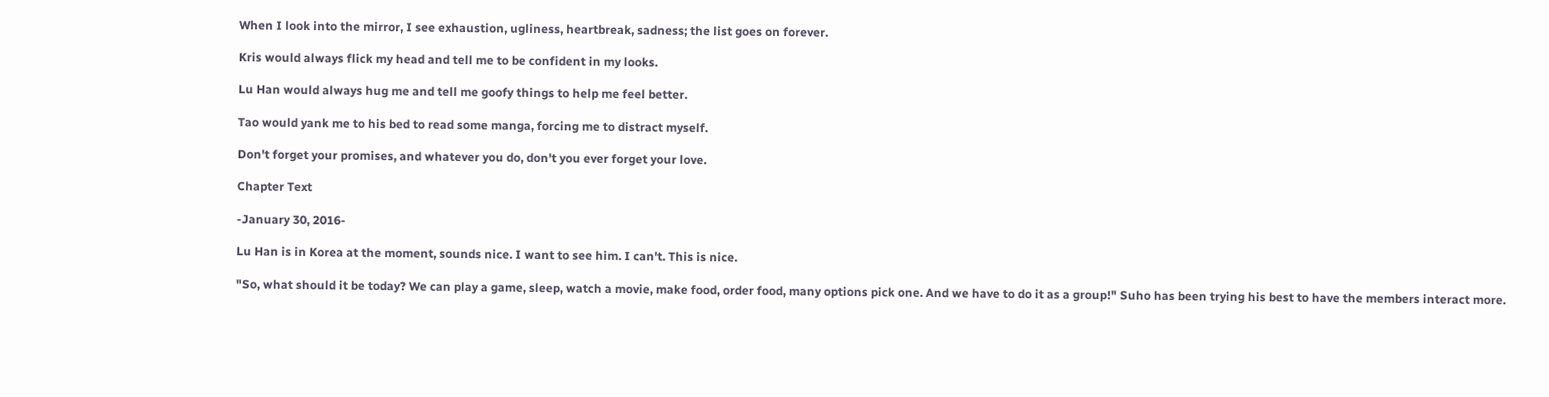When I look into the mirror, I see exhaustion, ugliness, heartbreak, sadness; the list goes on forever.

Kris would always flick my head and tell me to be confident in my looks.

Lu Han would always hug me and tell me goofy things to help me feel better.

Tao would yank me to his bed to read some manga, forcing me to distract myself.

Don't forget your promises, and whatever you do, don't you ever forget your love.

Chapter Text

-January 30, 2016-

Lu Han is in Korea at the moment, sounds nice. I want to see him. I can't. This is nice.

"So, what should it be today? We can play a game, sleep, watch a movie, make food, order food, many options pick one. And we have to do it as a group!" Suho has been trying his best to have the members interact more.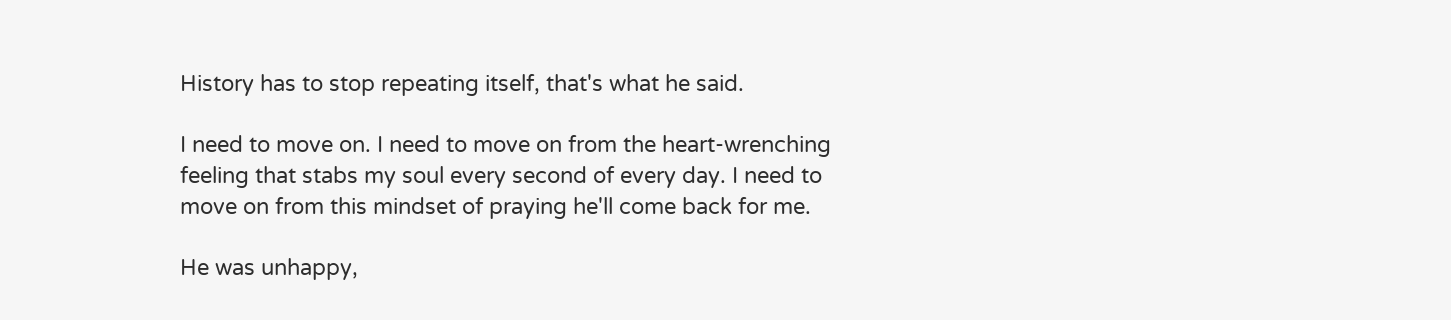History has to stop repeating itself, that's what he said.

I need to move on. I need to move on from the heart-wrenching feeling that stabs my soul every second of every day. I need to move on from this mindset of praying he'll come back for me.

He was unhappy,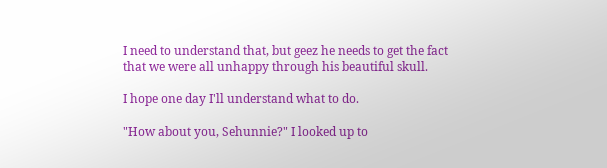I need to understand that, but geez he needs to get the fact that we were all unhappy through his beautiful skull.

I hope one day I'll understand what to do.

"How about you, Sehunnie?" I looked up to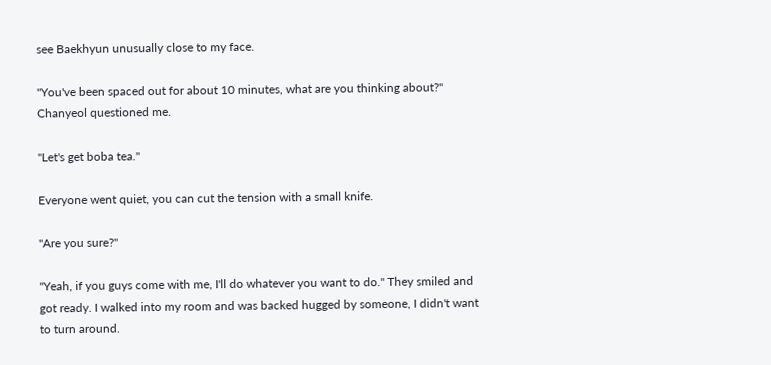see Baekhyun unusually close to my face.

"You've been spaced out for about 10 minutes, what are you thinking about?" Chanyeol questioned me.

"Let's get boba tea."

Everyone went quiet, you can cut the tension with a small knife.

"Are you sure?"

"Yeah, if you guys come with me, I'll do whatever you want to do." They smiled and got ready. I walked into my room and was backed hugged by someone, I didn't want to turn around.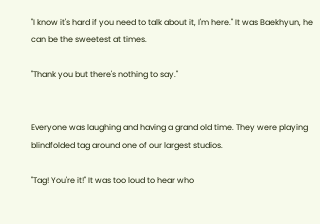"I know it's hard if you need to talk about it, I'm here." It was Baekhyun, he can be the sweetest at times.

"Thank you but there's nothing to say."


Everyone was laughing and having a grand old time. They were playing blindfolded tag around one of our largest studios.

"Tag! You're it!" It was too loud to hear who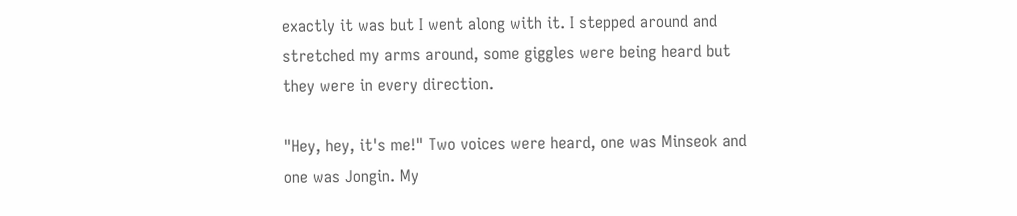exactly it was but I went along with it. I stepped around and stretched my arms around, some giggles were being heard but they were in every direction.

"Hey, hey, it's me!" Two voices were heard, one was Minseok and one was Jongin. My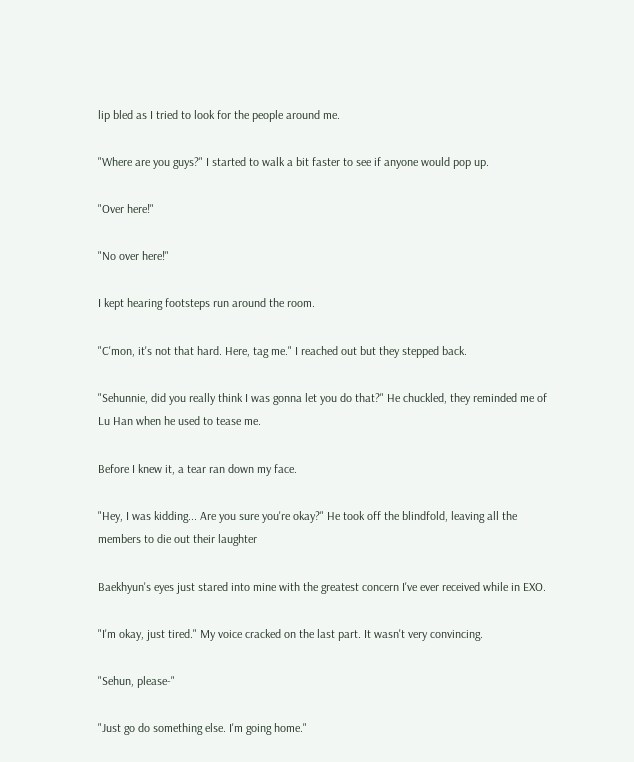lip bled as I tried to look for the people around me.

"Where are you guys?" I started to walk a bit faster to see if anyone would pop up.

"Over here!"

"No over here!"

I kept hearing footsteps run around the room.

"C'mon, it's not that hard. Here, tag me." I reached out but they stepped back.

"Sehunnie, did you really think I was gonna let you do that?" He chuckled, they reminded me of Lu Han when he used to tease me.

Before I knew it, a tear ran down my face.

"Hey, I was kidding... Are you sure you're okay?" He took off the blindfold, leaving all the members to die out their laughter

Baekhyun's eyes just stared into mine with the greatest concern I've ever received while in EXO.

"I'm okay, just tired." My voice cracked on the last part. It wasn't very convincing.

"Sehun, please-"

"Just go do something else. I'm going home."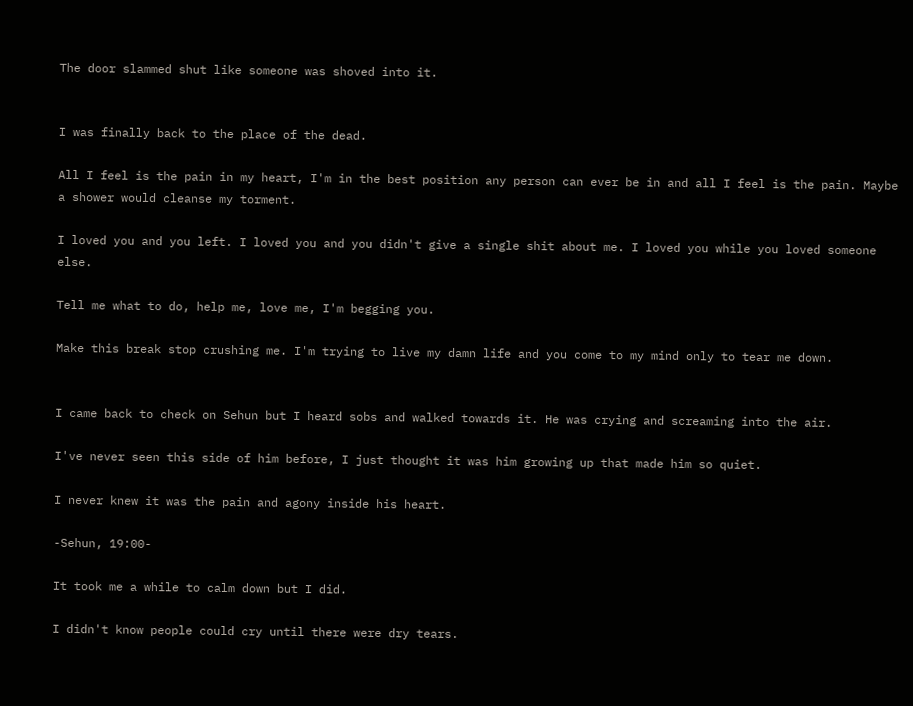The door slammed shut like someone was shoved into it.


I was finally back to the place of the dead.

All I feel is the pain in my heart, I'm in the best position any person can ever be in and all I feel is the pain. Maybe a shower would cleanse my torment.

I loved you and you left. I loved you and you didn't give a single shit about me. I loved you while you loved someone else.

Tell me what to do, help me, love me, I'm begging you.

Make this break stop crushing me. I'm trying to live my damn life and you come to my mind only to tear me down.


I came back to check on Sehun but I heard sobs and walked towards it. He was crying and screaming into the air.

I've never seen this side of him before, I just thought it was him growing up that made him so quiet.

I never knew it was the pain and agony inside his heart.

-Sehun, 19:00-

It took me a while to calm down but I did.

I didn't know people could cry until there were dry tears.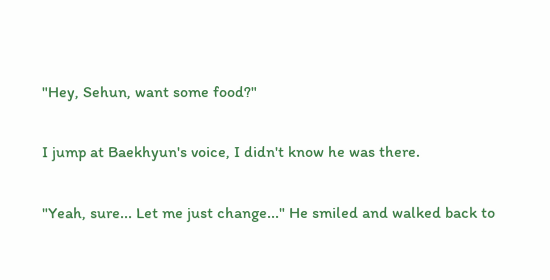"Hey, Sehun, want some food?"

I jump at Baekhyun's voice, I didn't know he was there.

"Yeah, sure... Let me just change..." He smiled and walked back to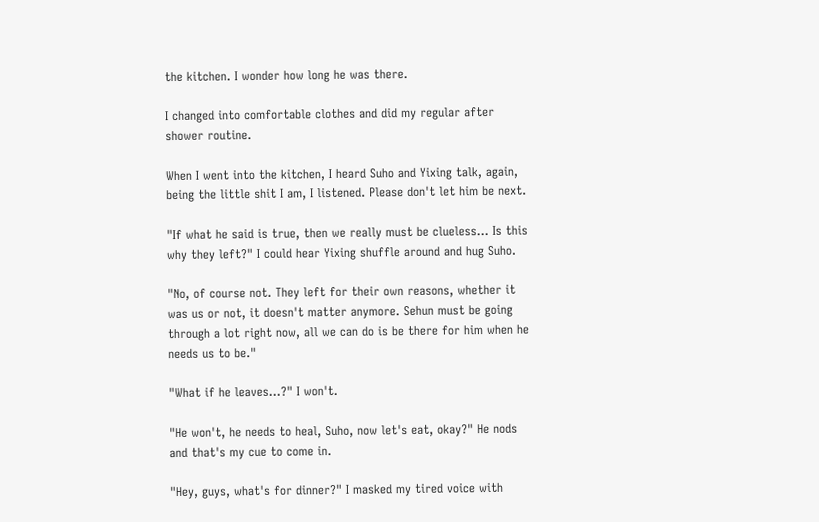the kitchen. I wonder how long he was there.

I changed into comfortable clothes and did my regular after shower routine.

When I went into the kitchen, I heard Suho and Yixing talk, again, being the little shit I am, I listened. Please don't let him be next.

"If what he said is true, then we really must be clueless... Is this why they left?" I could hear Yixing shuffle around and hug Suho.

"No, of course not. They left for their own reasons, whether it was us or not, it doesn't matter anymore. Sehun must be going through a lot right now, all we can do is be there for him when he needs us to be."

"What if he leaves...?" I won't.

"He won't, he needs to heal, Suho, now let's eat, okay?" He nods and that's my cue to come in.

"Hey, guys, what's for dinner?" I masked my tired voice with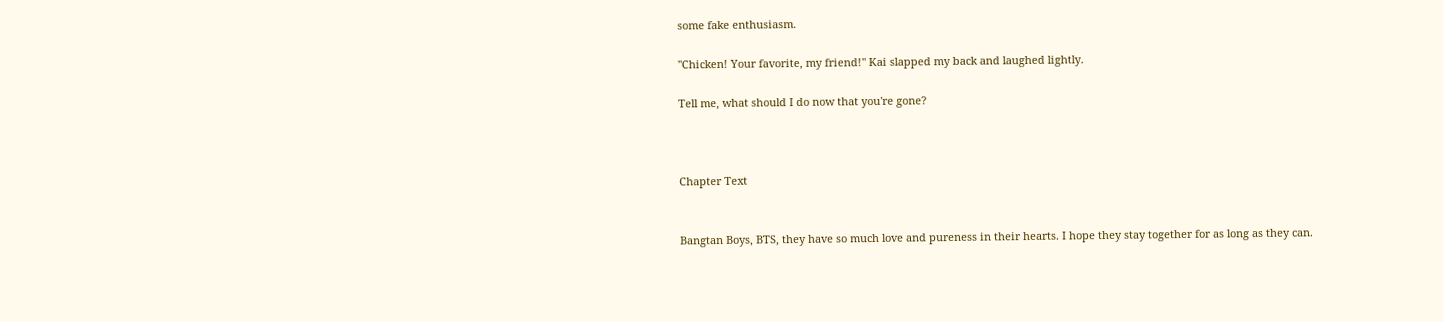some fake enthusiasm.

"Chicken! Your favorite, my friend!" Kai slapped my back and laughed lightly.

Tell me, what should I do now that you're gone?



Chapter Text


Bangtan Boys, BTS, they have so much love and pureness in their hearts. I hope they stay together for as long as they can.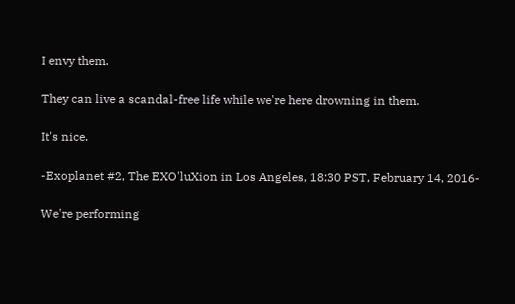I envy them.

They can live a scandal-free life while we're here drowning in them.

It's nice.

-Exoplanet #2, The EXO'luXion in Los Angeles, 18:30 PST, February 14, 2016-

We're performing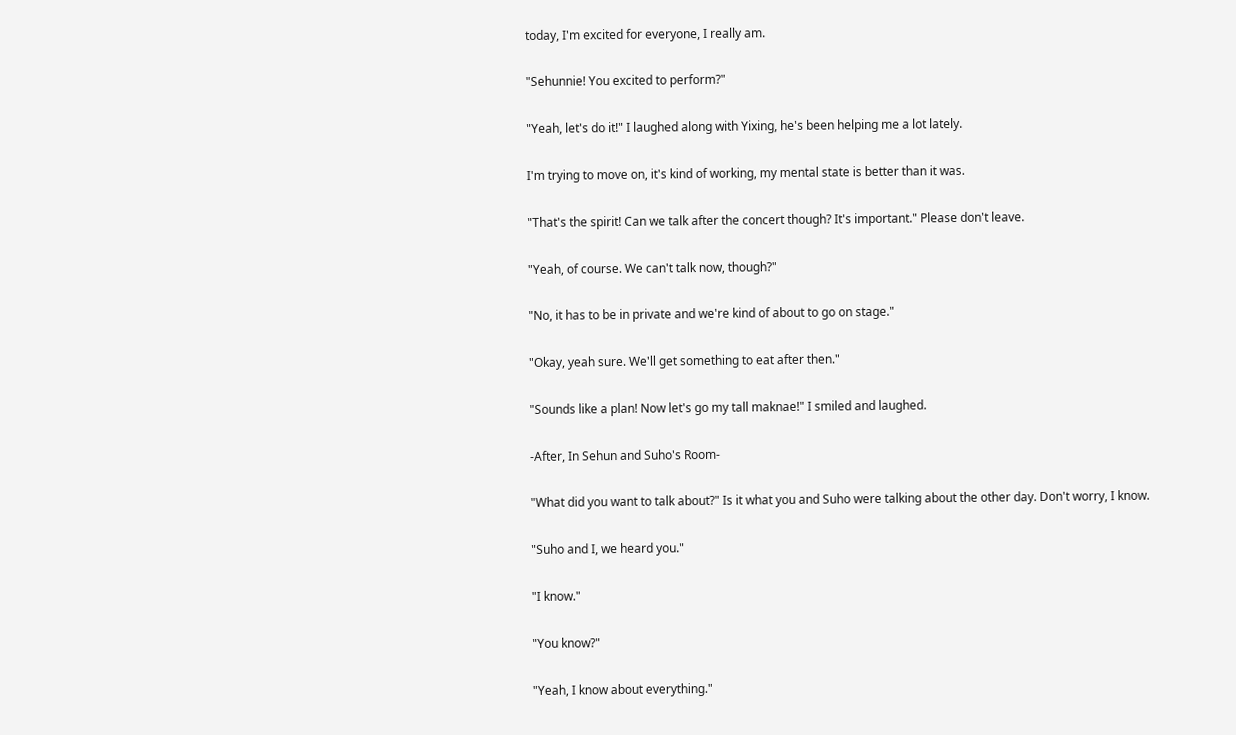today, I'm excited for everyone, I really am.

"Sehunnie! You excited to perform?"

"Yeah, let's do it!" I laughed along with Yixing, he's been helping me a lot lately.

I'm trying to move on, it's kind of working, my mental state is better than it was.

"That's the spirit! Can we talk after the concert though? It's important." Please don't leave.

"Yeah, of course. We can't talk now, though?"

"No, it has to be in private and we're kind of about to go on stage."

"Okay, yeah sure. We'll get something to eat after then."

"Sounds like a plan! Now let's go my tall maknae!" I smiled and laughed.

-After, In Sehun and Suho's Room-

"What did you want to talk about?" Is it what you and Suho were talking about the other day. Don't worry, I know.

"Suho and I, we heard you."

"I know."

"You know?"

"Yeah, I know about everything."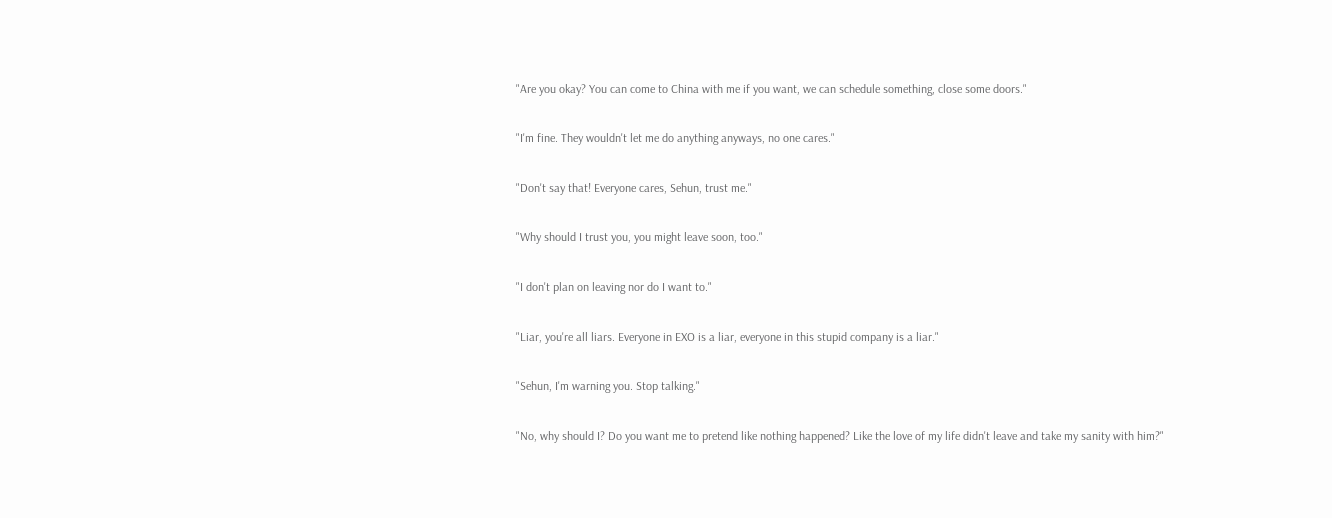"Are you okay? You can come to China with me if you want, we can schedule something, close some doors."

"I'm fine. They wouldn't let me do anything anyways, no one cares."

"Don't say that! Everyone cares, Sehun, trust me."

"Why should I trust you, you might leave soon, too."

"I don't plan on leaving nor do I want to."

"Liar, you're all liars. Everyone in EXO is a liar, everyone in this stupid company is a liar."

"Sehun, I'm warning you. Stop talking."

"No, why should I? Do you want me to pretend like nothing happened? Like the love of my life didn't leave and take my sanity with him?"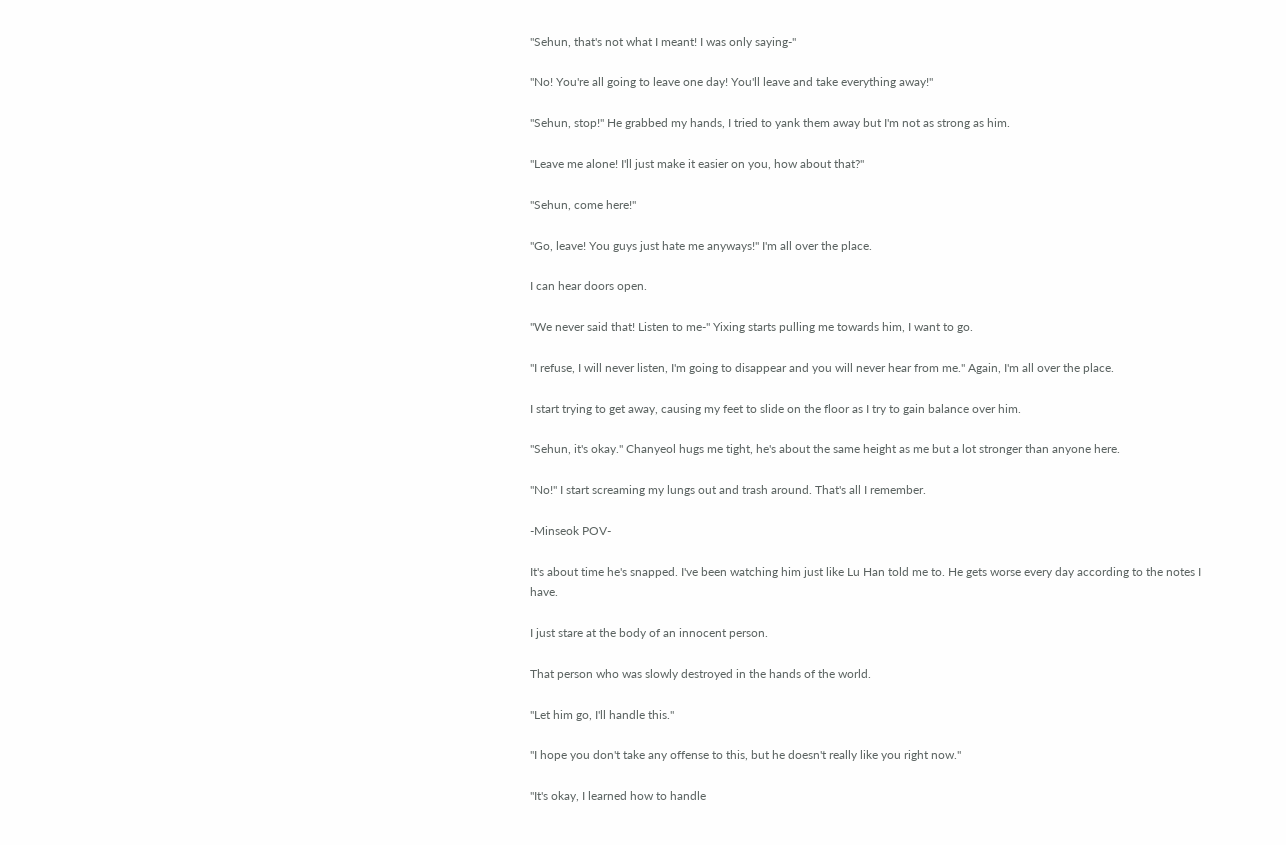"Sehun, that's not what I meant! I was only saying-"

"No! You're all going to leave one day! You'll leave and take everything away!"

"Sehun, stop!" He grabbed my hands, I tried to yank them away but I'm not as strong as him.

"Leave me alone! I'll just make it easier on you, how about that?"

"Sehun, come here!"

"Go, leave! You guys just hate me anyways!" I'm all over the place.

I can hear doors open.

"We never said that! Listen to me-" Yixing starts pulling me towards him, I want to go.

"I refuse, I will never listen, I'm going to disappear and you will never hear from me." Again, I'm all over the place.

I start trying to get away, causing my feet to slide on the floor as I try to gain balance over him.

"Sehun, it's okay." Chanyeol hugs me tight, he's about the same height as me but a lot stronger than anyone here.

"No!" I start screaming my lungs out and trash around. That's all I remember.

-Minseok POV-

It's about time he's snapped. I've been watching him just like Lu Han told me to. He gets worse every day according to the notes I have.

I just stare at the body of an innocent person.

That person who was slowly destroyed in the hands of the world.

"Let him go, I'll handle this."

"I hope you don't take any offense to this, but he doesn't really like you right now."

"It's okay, I learned how to handle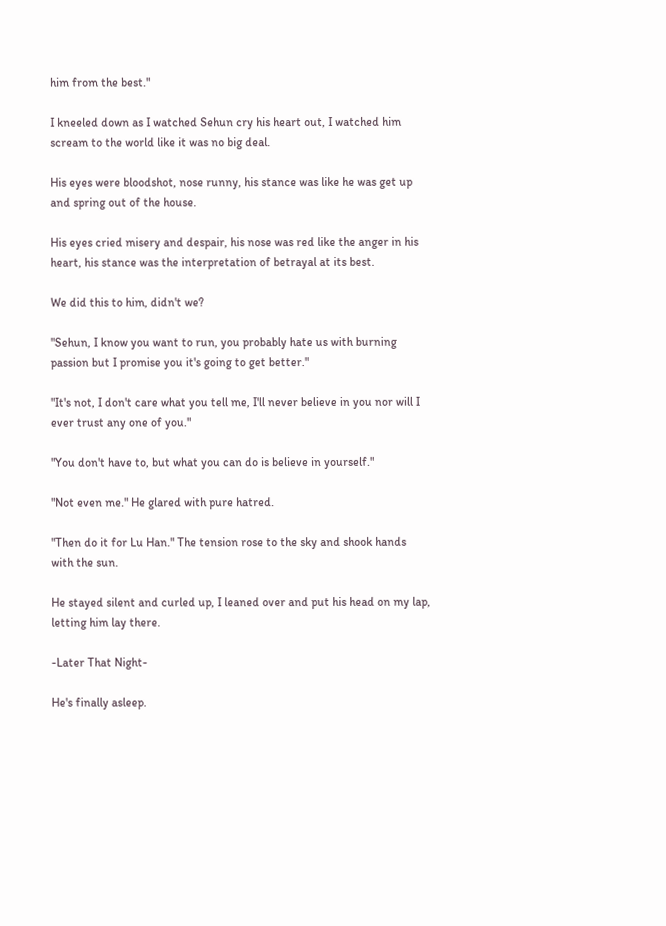him from the best."

I kneeled down as I watched Sehun cry his heart out, I watched him scream to the world like it was no big deal.

His eyes were bloodshot, nose runny, his stance was like he was get up and spring out of the house.

His eyes cried misery and despair, his nose was red like the anger in his heart, his stance was the interpretation of betrayal at its best.

We did this to him, didn't we?

"Sehun, I know you want to run, you probably hate us with burning passion but I promise you it's going to get better."

"It's not, I don't care what you tell me, I'll never believe in you nor will I ever trust any one of you."

"You don't have to, but what you can do is believe in yourself."

"Not even me." He glared with pure hatred.

"Then do it for Lu Han." The tension rose to the sky and shook hands with the sun.

He stayed silent and curled up, I leaned over and put his head on my lap, letting him lay there.

-Later That Night-

He's finally asleep.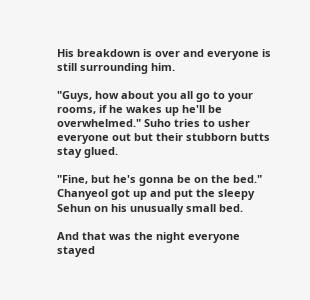His breakdown is over and everyone is still surrounding him.

"Guys, how about you all go to your rooms, if he wakes up he'll be overwhelmed." Suho tries to usher everyone out but their stubborn butts stay glued.

"Fine, but he's gonna be on the bed." Chanyeol got up and put the sleepy Sehun on his unusually small bed.

And that was the night everyone stayed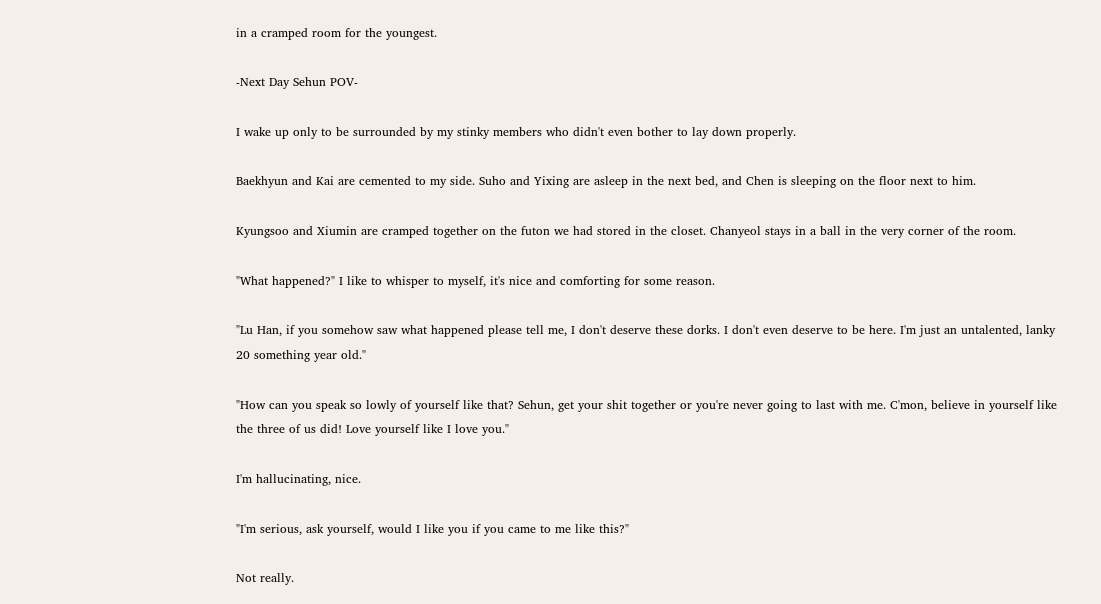in a cramped room for the youngest.

-Next Day Sehun POV-

I wake up only to be surrounded by my stinky members who didn't even bother to lay down properly.

Baekhyun and Kai are cemented to my side. Suho and Yixing are asleep in the next bed, and Chen is sleeping on the floor next to him.

Kyungsoo and Xiumin are cramped together on the futon we had stored in the closet. Chanyeol stays in a ball in the very corner of the room.

"What happened?" I like to whisper to myself, it's nice and comforting for some reason.

"Lu Han, if you somehow saw what happened please tell me, I don't deserve these dorks. I don't even deserve to be here. I'm just an untalented, lanky 20 something year old."

"How can you speak so lowly of yourself like that? Sehun, get your shit together or you're never going to last with me. C'mon, believe in yourself like the three of us did! Love yourself like I love you."

I'm hallucinating, nice.

"I'm serious, ask yourself, would I like you if you came to me like this?"

Not really.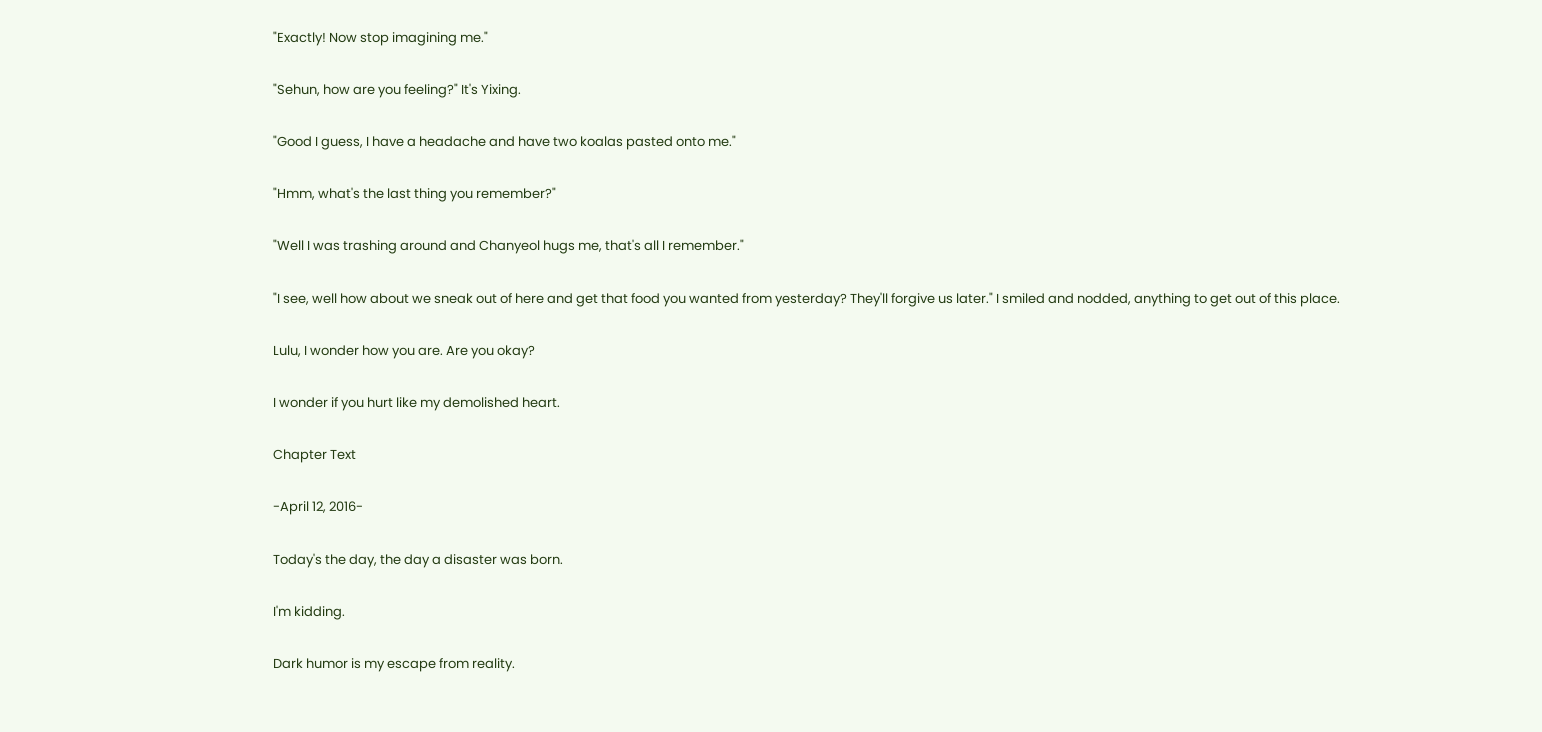"Exactly! Now stop imagining me."

"Sehun, how are you feeling?" It's Yixing.

"Good I guess, I have a headache and have two koalas pasted onto me."

"Hmm, what's the last thing you remember?"

"Well I was trashing around and Chanyeol hugs me, that's all I remember."

"I see, well how about we sneak out of here and get that food you wanted from yesterday? They'll forgive us later." I smiled and nodded, anything to get out of this place.

Lulu, I wonder how you are. Are you okay?

I wonder if you hurt like my demolished heart.

Chapter Text

-April 12, 2016-

Today's the day, the day a disaster was born.

I'm kidding.

Dark humor is my escape from reality.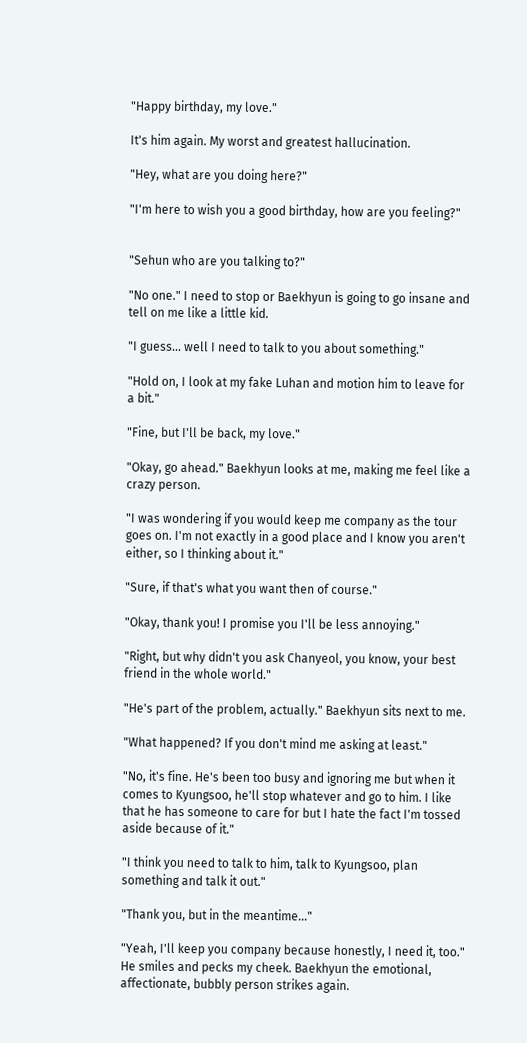"Happy birthday, my love."

It's him again. My worst and greatest hallucination.

"Hey, what are you doing here?"

"I'm here to wish you a good birthday, how are you feeling?"


"Sehun who are you talking to?"

"No one." I need to stop or Baekhyun is going to go insane and tell on me like a little kid.

"I guess... well I need to talk to you about something."

"Hold on, I look at my fake Luhan and motion him to leave for a bit."

"Fine, but I'll be back, my love."

"Okay, go ahead." Baekhyun looks at me, making me feel like a crazy person.

"I was wondering if you would keep me company as the tour goes on. I'm not exactly in a good place and I know you aren't either, so I thinking about it."

"Sure, if that's what you want then of course."

"Okay, thank you! I promise you I'll be less annoying."

"Right, but why didn't you ask Chanyeol, you know, your best friend in the whole world."

"He's part of the problem, actually." Baekhyun sits next to me.

"What happened? If you don't mind me asking at least."

"No, it's fine. He's been too busy and ignoring me but when it comes to Kyungsoo, he'll stop whatever and go to him. I like that he has someone to care for but I hate the fact I'm tossed aside because of it."

"I think you need to talk to him, talk to Kyungsoo, plan something and talk it out."

"Thank you, but in the meantime..."

"Yeah, I'll keep you company because honestly, I need it, too." He smiles and pecks my cheek. Baekhyun the emotional, affectionate, bubbly person strikes again.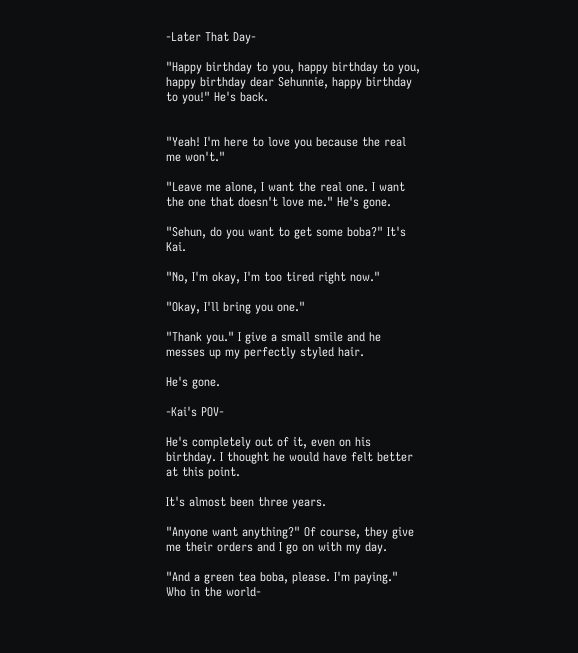-Later That Day-

"Happy birthday to you, happy birthday to you, happy birthday dear Sehunnie, happy birthday to you!" He's back.


"Yeah! I'm here to love you because the real me won't."

"Leave me alone, I want the real one. I want the one that doesn't love me." He's gone.

"Sehun, do you want to get some boba?" It's Kai.

"No, I'm okay, I'm too tired right now."

"Okay, I'll bring you one."

"Thank you." I give a small smile and he messes up my perfectly styled hair.

He's gone.

-Kai's POV-

He's completely out of it, even on his birthday. I thought he would have felt better at this point.

It's almost been three years.

"Anyone want anything?" Of course, they give me their orders and I go on with my day.

"And a green tea boba, please. I'm paying." Who in the world-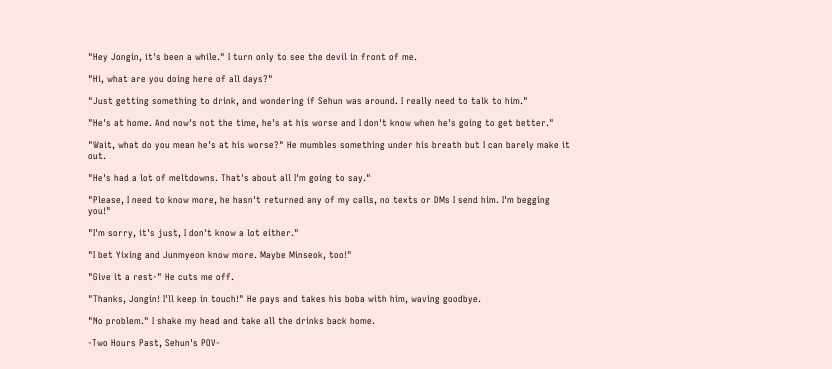"Hey Jongin, it's been a while." I turn only to see the devil in front of me.

"Hi, what are you doing here of all days?"

"Just getting something to drink, and wondering if Sehun was around. I really need to talk to him."

"He's at home. And now's not the time, he's at his worse and I don't know when he's going to get better."

"Wait, what do you mean he's at his worse?" He mumbles something under his breath but I can barely make it out.

"He's had a lot of meltdowns. That's about all I'm going to say."

"Please, I need to know more, he hasn't returned any of my calls, no texts or DMs I send him. I'm begging you!"

"I'm sorry, it's just, I don't know a lot either."

"I bet Yixing and Junmyeon know more. Maybe Minseok, too!"

"Give it a rest-" He cuts me off.

"Thanks, Jongin! I'll keep in touch!" He pays and takes his boba with him, waving goodbye.

"No problem." I shake my head and take all the drinks back home.

-Two Hours Past, Sehun's POV-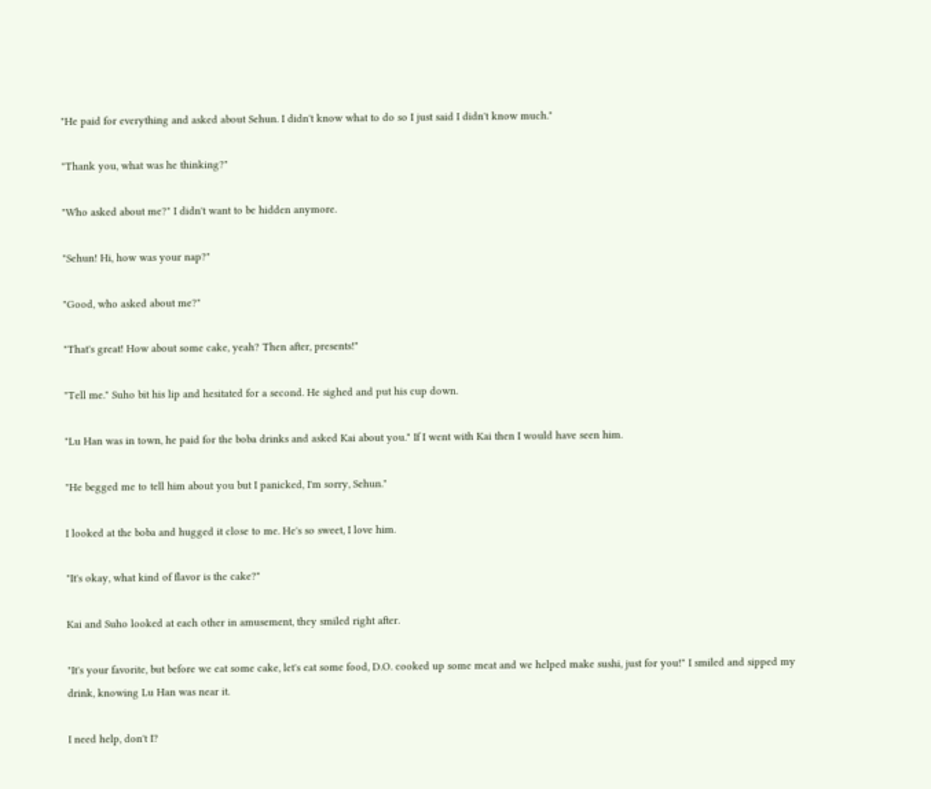"He paid for everything and asked about Sehun. I didn't know what to do so I just said I didn't know much."

"Thank you, what was he thinking?"

"Who asked about me?" I didn't want to be hidden anymore.

"Sehun! Hi, how was your nap?"

"Good, who asked about me?"

"That's great! How about some cake, yeah? Then after, presents!"

"Tell me." Suho bit his lip and hesitated for a second. He sighed and put his cup down.

"Lu Han was in town, he paid for the boba drinks and asked Kai about you." If I went with Kai then I would have seen him.

"He begged me to tell him about you but I panicked, I'm sorry, Sehun."

I looked at the boba and hugged it close to me. He's so sweet, I love him.

"It's okay, what kind of flavor is the cake?"

Kai and Suho looked at each other in amusement, they smiled right after.

"It's your favorite, but before we eat some cake, let's eat some food, D.O. cooked up some meat and we helped make sushi, just for you!" I smiled and sipped my drink, knowing Lu Han was near it.

I need help, don't I?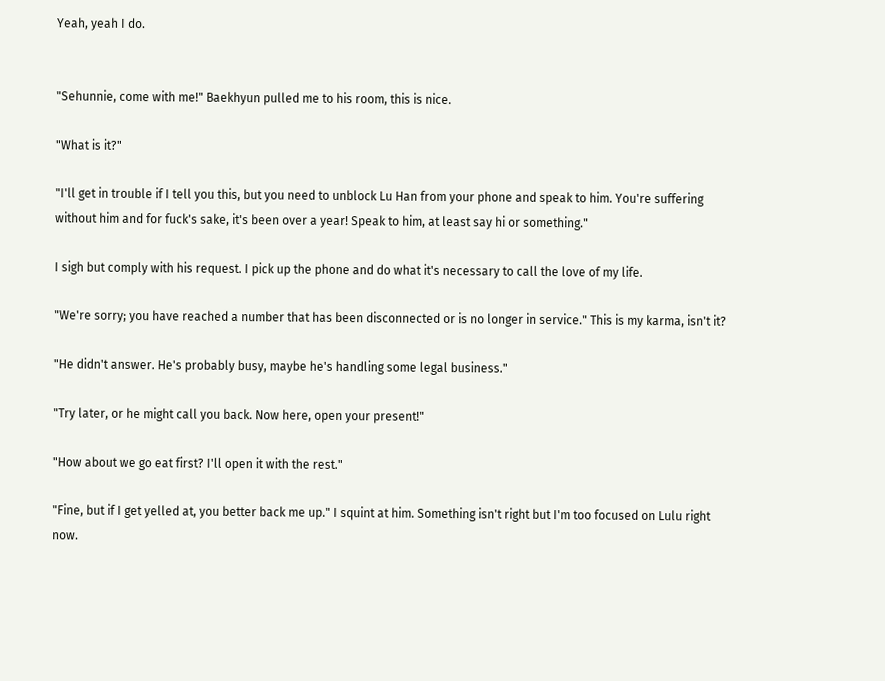Yeah, yeah I do.


"Sehunnie, come with me!" Baekhyun pulled me to his room, this is nice.

"What is it?"

"I'll get in trouble if I tell you this, but you need to unblock Lu Han from your phone and speak to him. You're suffering without him and for fuck's sake, it's been over a year! Speak to him, at least say hi or something."

I sigh but comply with his request. I pick up the phone and do what it's necessary to call the love of my life.

"We're sorry; you have reached a number that has been disconnected or is no longer in service." This is my karma, isn't it?

"He didn't answer. He's probably busy, maybe he's handling some legal business."

"Try later, or he might call you back. Now here, open your present!"

"How about we go eat first? I'll open it with the rest."

"Fine, but if I get yelled at, you better back me up." I squint at him. Something isn't right but I'm too focused on Lulu right now.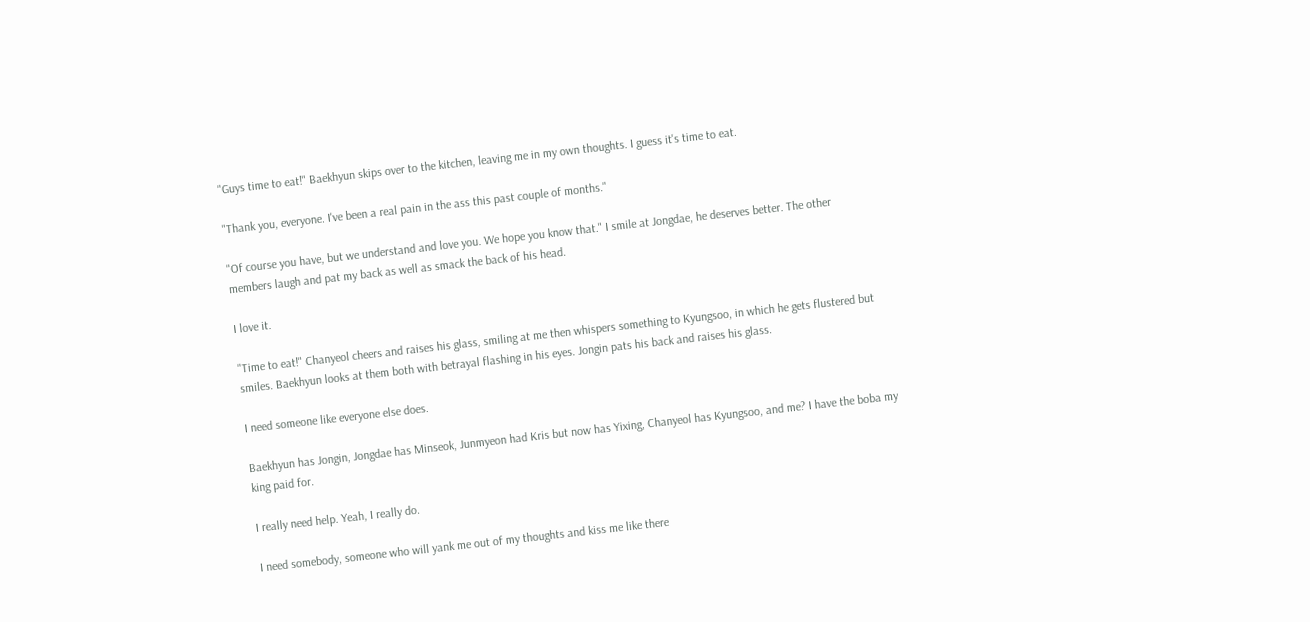"Guys time to eat!" Baekhyun skips over to the kitchen, leaving me in my own thoughts. I guess it's time to eat.

"Thank you, everyone. I've been a real pain in the ass this past couple of months."

"Of course you have, but we understand and love you. We hope you know that." I smile at Jongdae, he deserves better. The other members laugh and pat my back as well as smack the back of his head.

I love it.

"Time to eat!" Chanyeol cheers and raises his glass, smiling at me then whispers something to Kyungsoo, in which he gets flustered but smiles. Baekhyun looks at them both with betrayal flashing in his eyes. Jongin pats his back and raises his glass.

I need someone like everyone else does.

Baekhyun has Jongin, Jongdae has Minseok, Junmyeon had Kris but now has Yixing, Chanyeol has Kyungsoo, and me? I have the boba my king paid for.

I really need help. Yeah, I really do.

I need somebody, someone who will yank me out of my thoughts and kiss me like there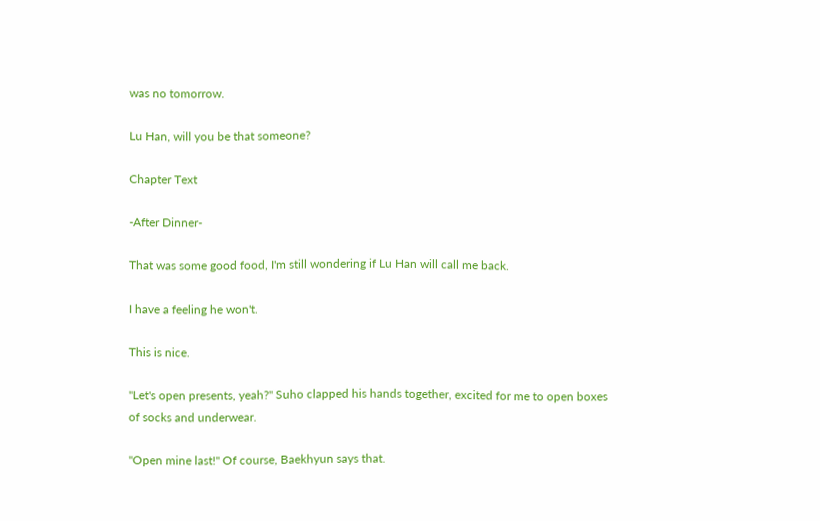was no tomorrow.

Lu Han, will you be that someone?

Chapter Text

-After Dinner-

That was some good food, I'm still wondering if Lu Han will call me back.

I have a feeling he won't.

This is nice.

"Let's open presents, yeah?" Suho clapped his hands together, excited for me to open boxes of socks and underwear.

"Open mine last!" Of course, Baekhyun says that.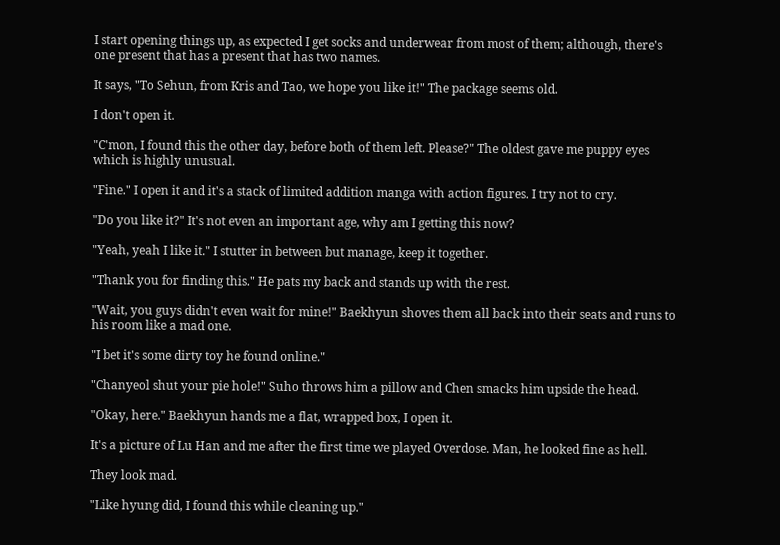I start opening things up, as expected I get socks and underwear from most of them; although, there's one present that has a present that has two names.

It says, "To Sehun, from Kris and Tao, we hope you like it!" The package seems old.

I don't open it.

"C'mon, I found this the other day, before both of them left. Please?" The oldest gave me puppy eyes which is highly unusual.

"Fine." I open it and it's a stack of limited addition manga with action figures. I try not to cry.

"Do you like it?" It's not even an important age, why am I getting this now?

"Yeah, yeah I like it." I stutter in between but manage, keep it together.

"Thank you for finding this." He pats my back and stands up with the rest.

"Wait, you guys didn't even wait for mine!" Baekhyun shoves them all back into their seats and runs to his room like a mad one.

"I bet it's some dirty toy he found online."

"Chanyeol shut your pie hole!" Suho throws him a pillow and Chen smacks him upside the head.

"Okay, here." Baekhyun hands me a flat, wrapped box, I open it.

It's a picture of Lu Han and me after the first time we played Overdose. Man, he looked fine as hell.

They look mad.

"Like hyung did, I found this while cleaning up."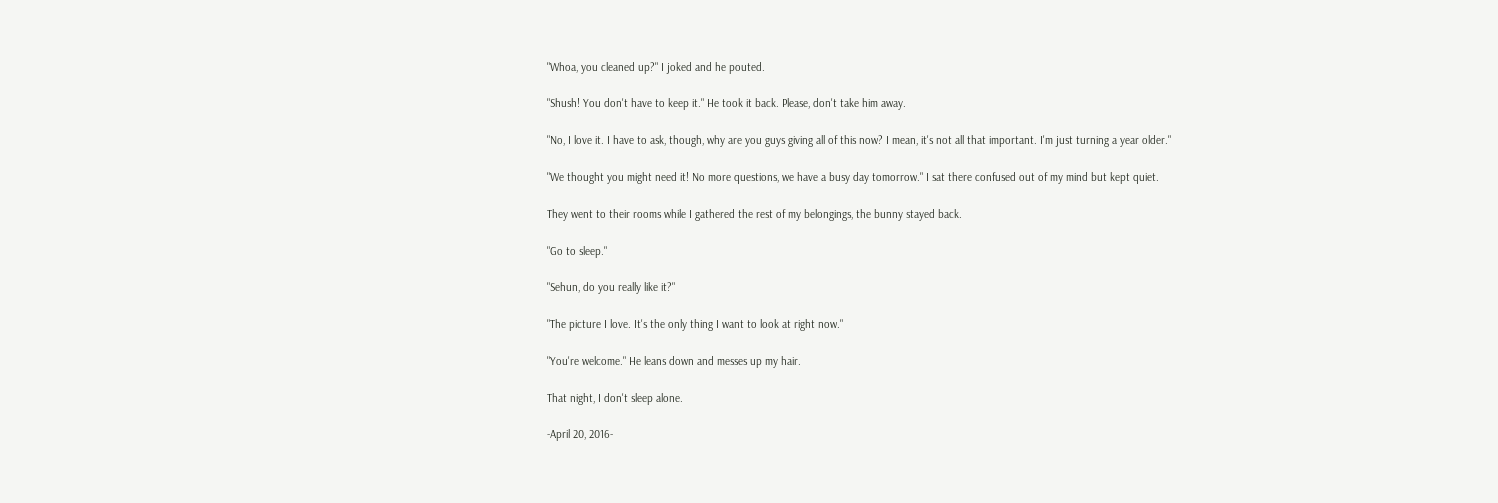"Whoa, you cleaned up?" I joked and he pouted.

"Shush! You don't have to keep it." He took it back. Please, don't take him away.

"No, I love it. I have to ask, though, why are you guys giving all of this now? I mean, it's not all that important. I'm just turning a year older."

"We thought you might need it! No more questions, we have a busy day tomorrow." I sat there confused out of my mind but kept quiet.

They went to their rooms while I gathered the rest of my belongings, the bunny stayed back.

"Go to sleep."

"Sehun, do you really like it?"

"The picture I love. It's the only thing I want to look at right now."

"You're welcome." He leans down and messes up my hair.

That night, I don't sleep alone.

-April 20, 2016-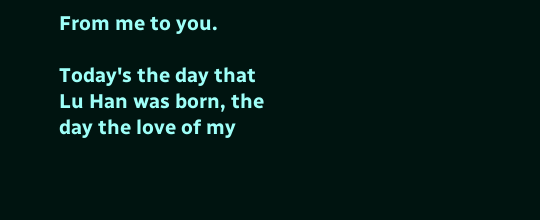From me to you.

Today's the day that Lu Han was born, the day the love of my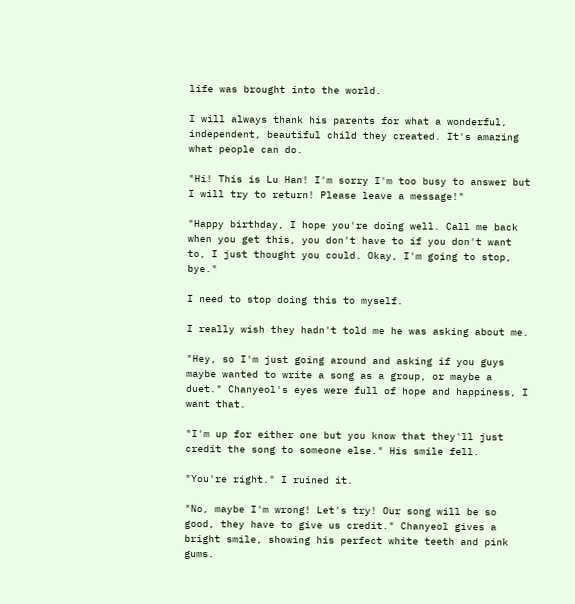life was brought into the world.

I will always thank his parents for what a wonderful, independent, beautiful child they created. It's amazing what people can do.

"Hi! This is Lu Han! I'm sorry I'm too busy to answer but I will try to return! Please leave a message!"

"Happy birthday, I hope you're doing well. Call me back when you get this, you don't have to if you don't want to, I just thought you could. Okay, I'm going to stop, bye."

I need to stop doing this to myself.

I really wish they hadn't told me he was asking about me.

"Hey, so I'm just going around and asking if you guys maybe wanted to write a song as a group, or maybe a duet." Chanyeol's eyes were full of hope and happiness, I want that.

"I'm up for either one but you know that they'll just credit the song to someone else." His smile fell.

"You're right." I ruined it.

"No, maybe I'm wrong! Let's try! Our song will be so good, they have to give us credit." Chanyeol gives a bright smile, showing his perfect white teeth and pink gums.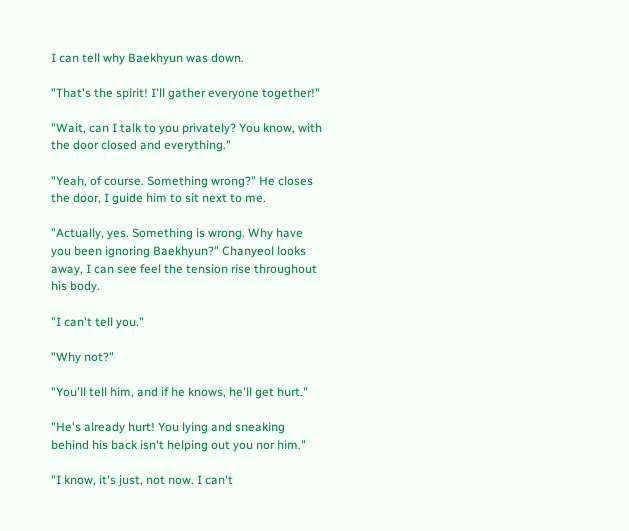I can tell why Baekhyun was down.

"That's the spirit! I'll gather everyone together!"

"Wait, can I talk to you privately? You know, with the door closed and everything."

"Yeah, of course. Something wrong?" He closes the door, I guide him to sit next to me.

"Actually, yes. Something is wrong. Why have you been ignoring Baekhyun?" Chanyeol looks away, I can see feel the tension rise throughout his body.

"I can't tell you."

"Why not?"

"You'll tell him, and if he knows, he'll get hurt."

"He's already hurt! You lying and sneaking behind his back isn't helping out you nor him."

"I know, it's just, not now. I can't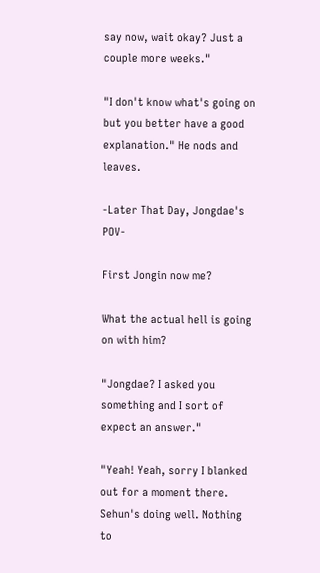say now, wait okay? Just a couple more weeks."

"I don't know what's going on but you better have a good explanation." He nods and leaves.

-Later That Day, Jongdae's POV-

First Jongin now me?

What the actual hell is going on with him?

"Jongdae? I asked you something and I sort of expect an answer."

"Yeah! Yeah, sorry I blanked out for a moment there. Sehun's doing well. Nothing to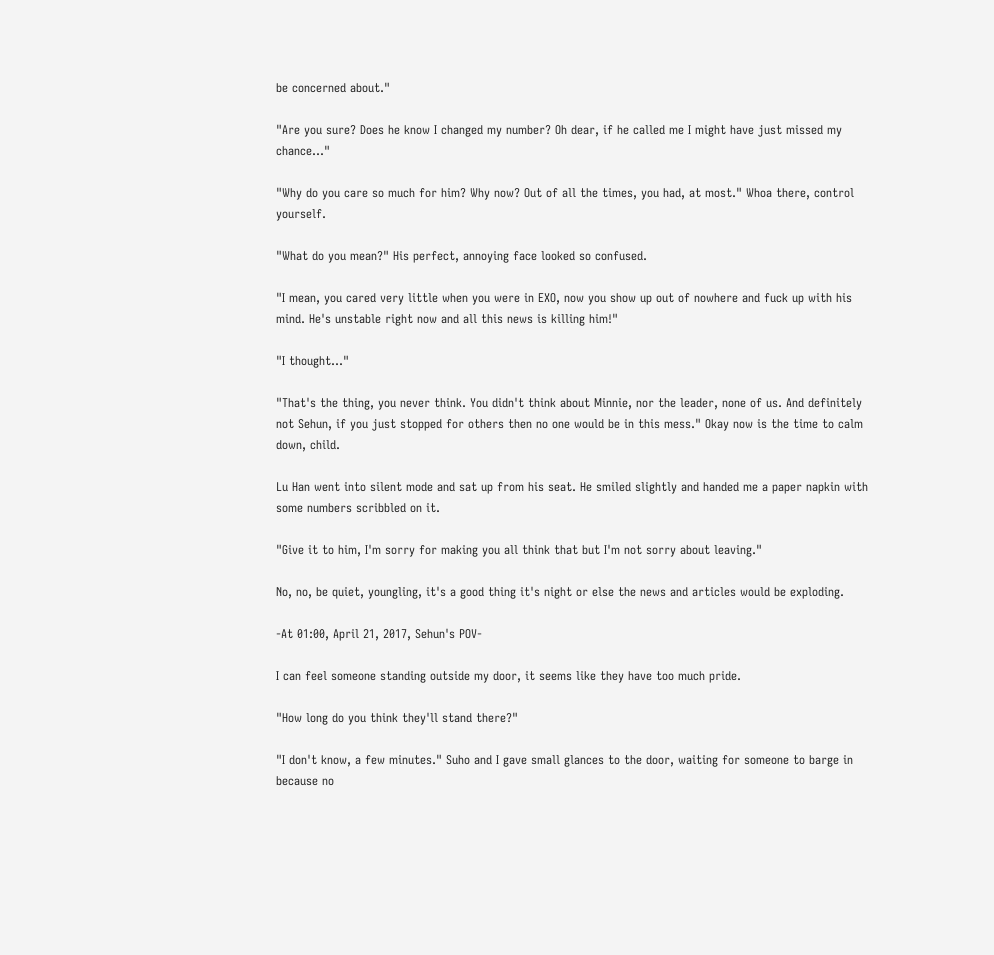be concerned about."

"Are you sure? Does he know I changed my number? Oh dear, if he called me I might have just missed my chance..."

"Why do you care so much for him? Why now? Out of all the times, you had, at most." Whoa there, control yourself.

"What do you mean?" His perfect, annoying face looked so confused.

"I mean, you cared very little when you were in EXO, now you show up out of nowhere and fuck up with his mind. He's unstable right now and all this news is killing him!"

"I thought..."

"That's the thing, you never think. You didn't think about Minnie, nor the leader, none of us. And definitely not Sehun, if you just stopped for others then no one would be in this mess." Okay now is the time to calm down, child.

Lu Han went into silent mode and sat up from his seat. He smiled slightly and handed me a paper napkin with some numbers scribbled on it.

"Give it to him, I'm sorry for making you all think that but I'm not sorry about leaving."

No, no, be quiet, youngling, it's a good thing it's night or else the news and articles would be exploding.

-At 01:00, April 21, 2017, Sehun's POV-

I can feel someone standing outside my door, it seems like they have too much pride.

"How long do you think they'll stand there?"

"I don't know, a few minutes." Suho and I gave small glances to the door, waiting for someone to barge in because no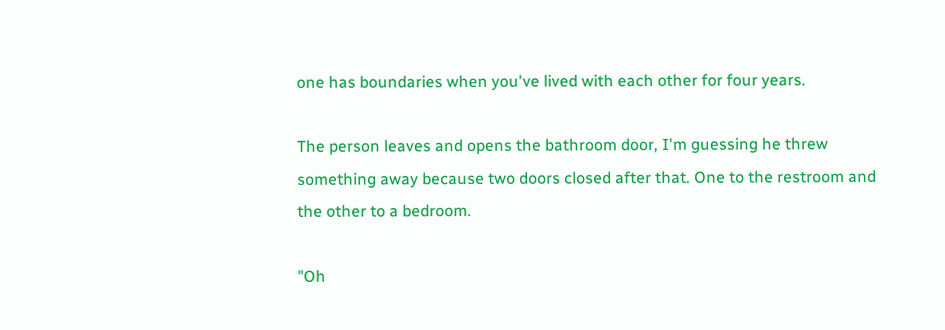one has boundaries when you've lived with each other for four years.

The person leaves and opens the bathroom door, I'm guessing he threw something away because two doors closed after that. One to the restroom and the other to a bedroom.

"Oh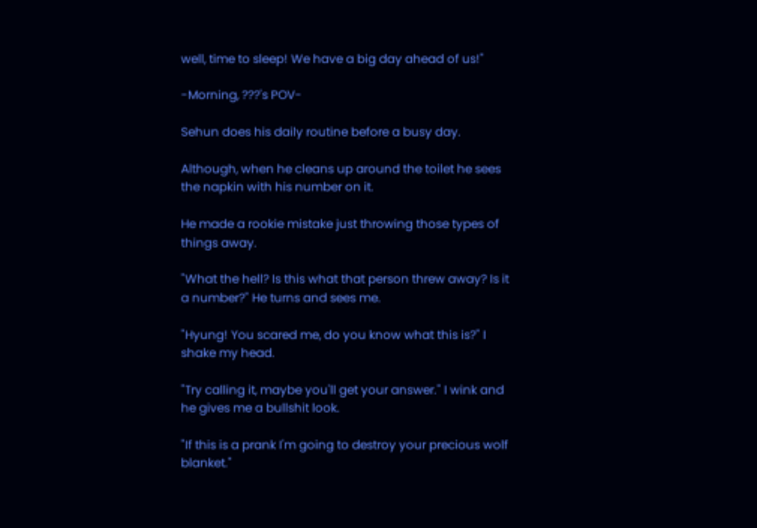well, time to sleep! We have a big day ahead of us!"

-Morning, ???'s POV-

Sehun does his daily routine before a busy day.

Although, when he cleans up around the toilet he sees the napkin with his number on it.

He made a rookie mistake just throwing those types of things away.

"What the hell? Is this what that person threw away? Is it a number?" He turns and sees me.

"Hyung! You scared me, do you know what this is?" I shake my head.

"Try calling it, maybe you'll get your answer." I wink and he gives me a bullshit look.

"If this is a prank I'm going to destroy your precious wolf blanket."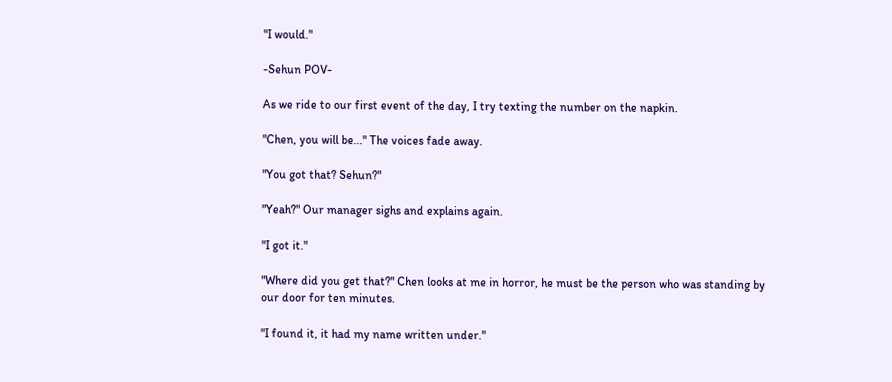"I would."

-Sehun POV-

As we ride to our first event of the day, I try texting the number on the napkin.

"Chen, you will be..." The voices fade away.

"You got that? Sehun?"

"Yeah?" Our manager sighs and explains again.

"I got it."

"Where did you get that?" Chen looks at me in horror, he must be the person who was standing by our door for ten minutes.

"I found it, it had my name written under."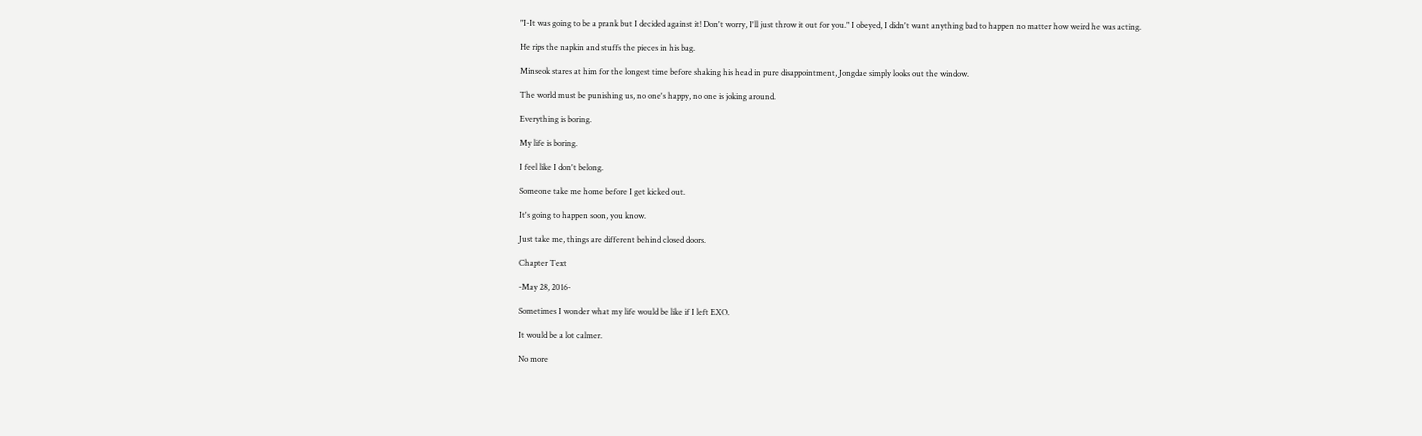"I-It was going to be a prank but I decided against it! Don't worry, I'll just throw it out for you." I obeyed, I didn't want anything bad to happen no matter how weird he was acting.

He rips the napkin and stuffs the pieces in his bag.

Minseok stares at him for the longest time before shaking his head in pure disappointment, Jongdae simply looks out the window.

The world must be punishing us, no one's happy, no one is joking around.

Everything is boring.

My life is boring.

I feel like I don't belong.

Someone take me home before I get kicked out.

It's going to happen soon, you know.

Just take me, things are different behind closed doors.

Chapter Text

-May 28, 2016-

Sometimes I wonder what my life would be like if I left EXO.

It would be a lot calmer.

No more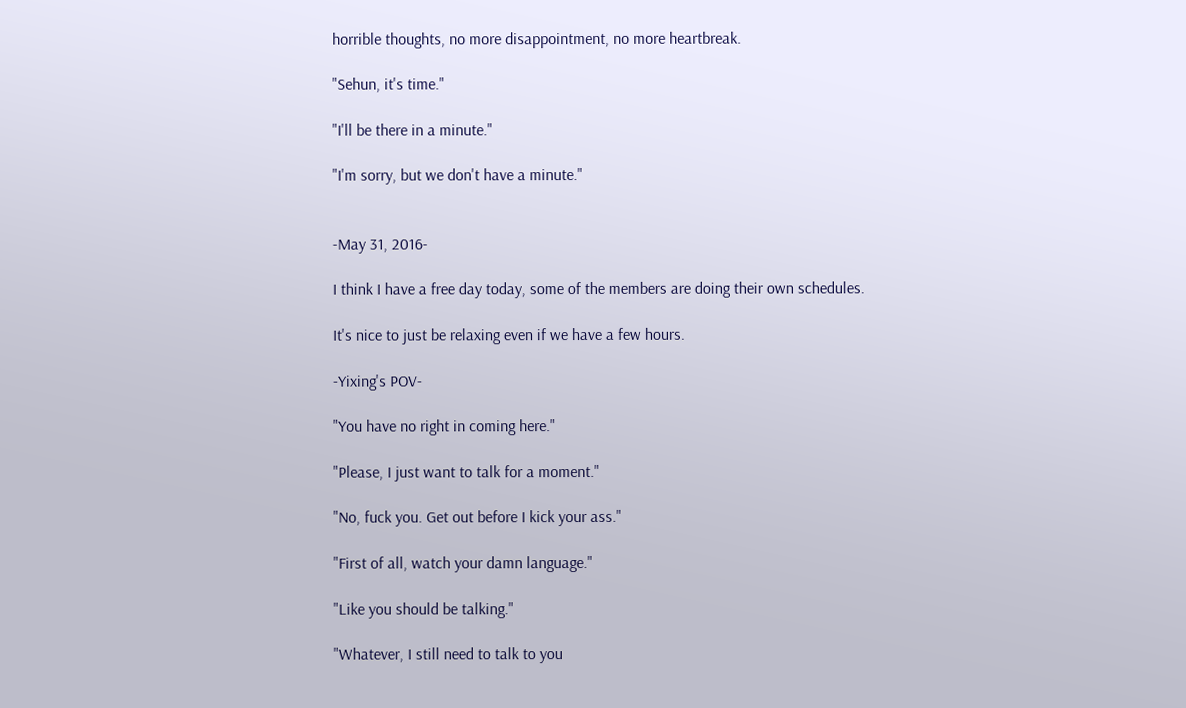horrible thoughts, no more disappointment, no more heartbreak.

"Sehun, it's time."

"I'll be there in a minute."

"I'm sorry, but we don't have a minute."


-May 31, 2016-

I think I have a free day today, some of the members are doing their own schedules.

It's nice to just be relaxing even if we have a few hours.

-Yixing's POV-

"You have no right in coming here."

"Please, I just want to talk for a moment."

"No, fuck you. Get out before I kick your ass."

"First of all, watch your damn language."

"Like you should be talking."

"Whatever, I still need to talk to you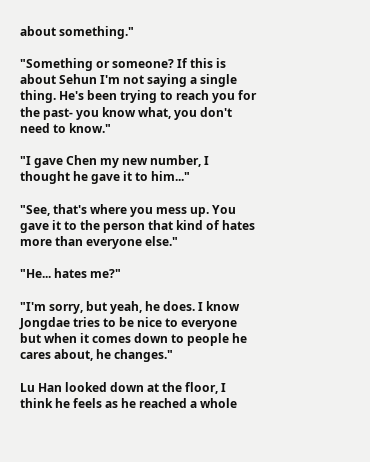about something."

"Something or someone? If this is about Sehun I'm not saying a single thing. He's been trying to reach you for the past- you know what, you don't need to know."

"I gave Chen my new number, I thought he gave it to him..."

"See, that's where you mess up. You gave it to the person that kind of hates more than everyone else."

"He... hates me?"

"I'm sorry, but yeah, he does. I know Jongdae tries to be nice to everyone but when it comes down to people he cares about, he changes."

Lu Han looked down at the floor, I think he feels as he reached a whole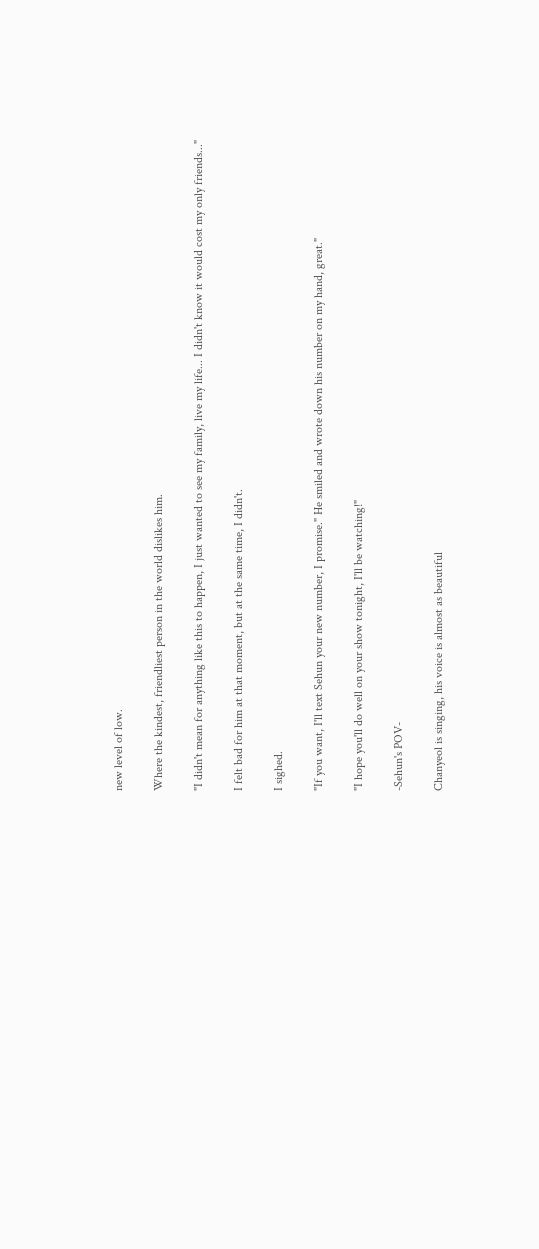new level of low.

Where the kindest, friendliest person in the world dislikes him.

"I didn't mean for anything like this to happen, I just wanted to see my family, live my life... I didn't know it would cost my only friends..."

I felt bad for him at that moment, but at the same time, I didn't.

I sighed.

"If you want, I'll text Sehun your new number, I promise." He smiled and wrote down his number on my hand, great."

"I hope you'll do well on your show tonight, I'll be watching!"

-Sehun's POV-

Chanyeol is singing, his voice is almost as beautiful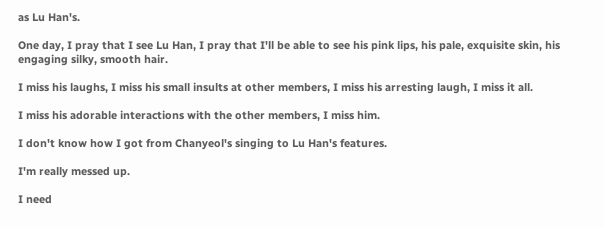as Lu Han's.

One day, I pray that I see Lu Han, I pray that I'll be able to see his pink lips, his pale, exquisite skin, his engaging silky, smooth hair.

I miss his laughs, I miss his small insults at other members, I miss his arresting laugh, I miss it all.

I miss his adorable interactions with the other members, I miss him.

I don't know how I got from Chanyeol's singing to Lu Han's features.

I'm really messed up.

I need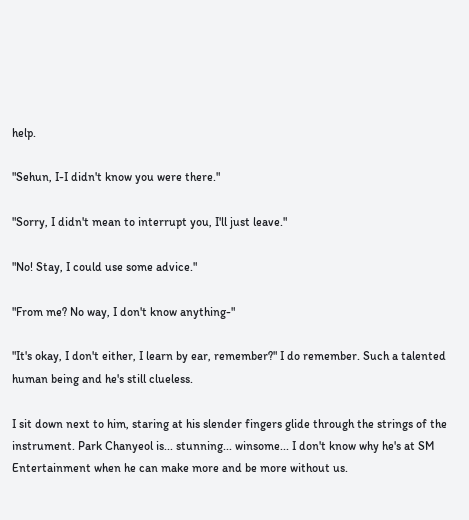help.

"Sehun, I-I didn't know you were there."

"Sorry, I didn't mean to interrupt you, I'll just leave."

"No! Stay, I could use some advice."

"From me? No way, I don't know anything-"

"It's okay, I don't either, I learn by ear, remember?" I do remember. Such a talented human being and he's still clueless.

I sit down next to him, staring at his slender fingers glide through the strings of the instrument. Park Chanyeol is... stunning... winsome... I don't know why he's at SM Entertainment when he can make more and be more without us.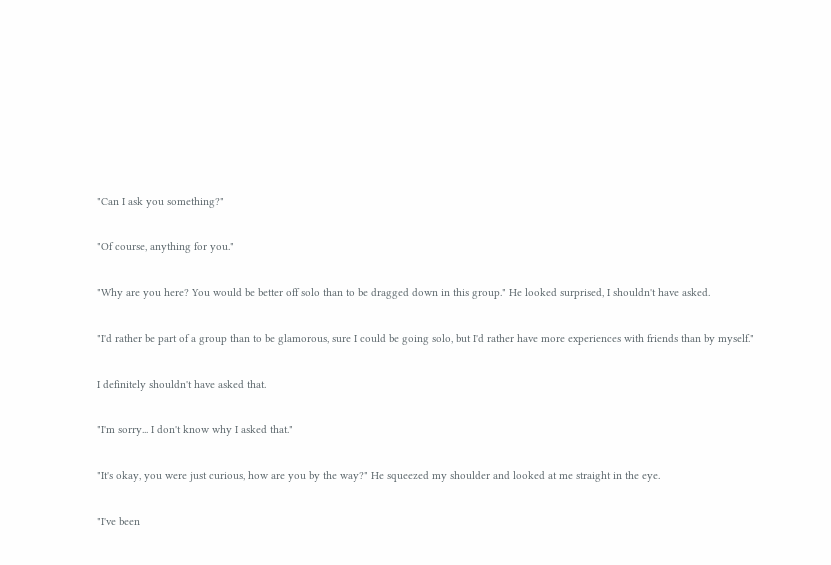"Can I ask you something?"

"Of course, anything for you."

"Why are you here? You would be better off solo than to be dragged down in this group." He looked surprised, I shouldn't have asked.

"I'd rather be part of a group than to be glamorous, sure I could be going solo, but I'd rather have more experiences with friends than by myself."

I definitely shouldn't have asked that.

"I'm sorry... I don't know why I asked that."

"It's okay, you were just curious, how are you by the way?" He squeezed my shoulder and looked at me straight in the eye.

"I've been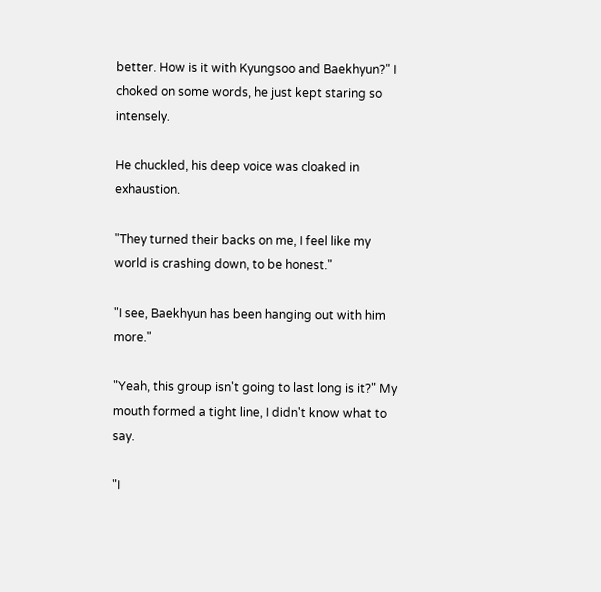better. How is it with Kyungsoo and Baekhyun?" I choked on some words, he just kept staring so intensely.

He chuckled, his deep voice was cloaked in exhaustion.

"They turned their backs on me, I feel like my world is crashing down, to be honest."

"I see, Baekhyun has been hanging out with him more."

"Yeah, this group isn't going to last long is it?" My mouth formed a tight line, I didn't know what to say.

"I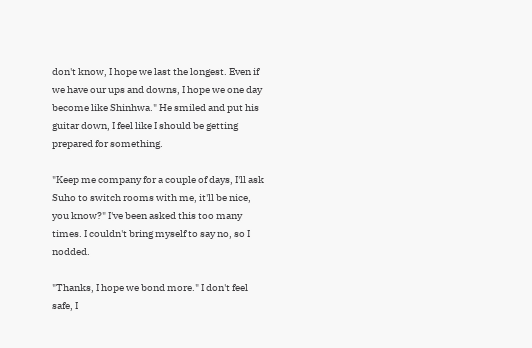don't know, I hope we last the longest. Even if we have our ups and downs, I hope we one day become like Shinhwa." He smiled and put his guitar down, I feel like I should be getting prepared for something.

"Keep me company for a couple of days, I'll ask Suho to switch rooms with me, it'll be nice, you know?" I've been asked this too many times. I couldn't bring myself to say no, so I nodded.

"Thanks, I hope we bond more." I don't feel safe, I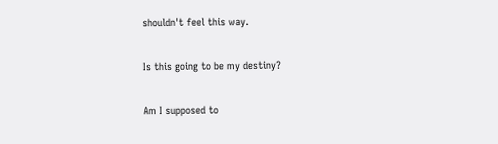shouldn't feel this way.

Is this going to be my destiny?

Am I supposed to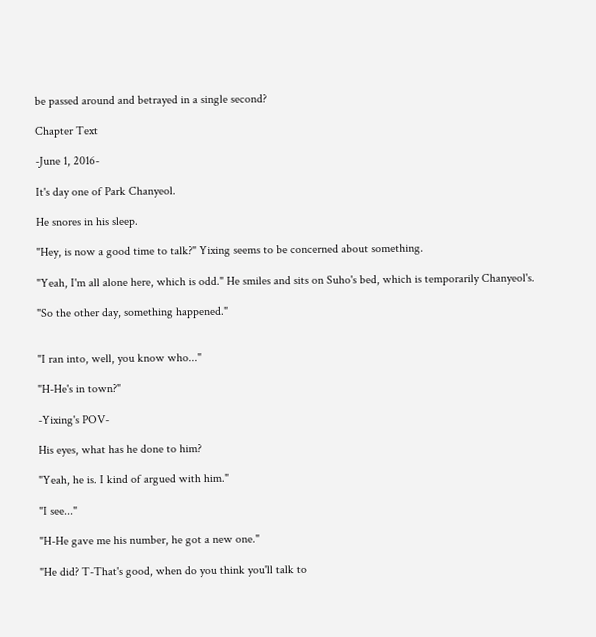be passed around and betrayed in a single second?

Chapter Text

-June 1, 2016-

It's day one of Park Chanyeol.

He snores in his sleep.

"Hey, is now a good time to talk?" Yixing seems to be concerned about something.

"Yeah, I'm all alone here, which is odd." He smiles and sits on Suho's bed, which is temporarily Chanyeol's.

"So the other day, something happened."


"I ran into, well, you know who..."

"H-He's in town?"

-Yixing's POV-

His eyes, what has he done to him?

"Yeah, he is. I kind of argued with him."

"I see..."

"H-He gave me his number, he got a new one."

"He did? T-That's good, when do you think you'll talk to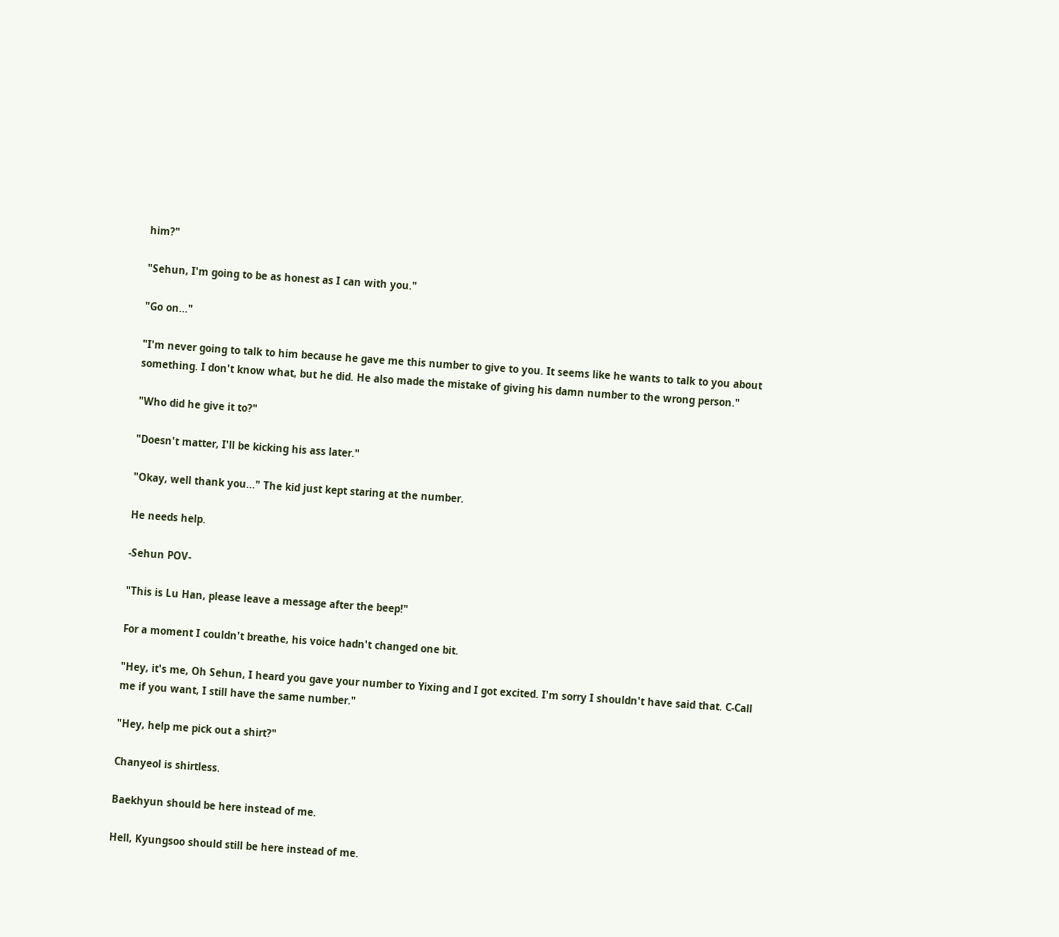him?"

"Sehun, I'm going to be as honest as I can with you."

"Go on..."

"I'm never going to talk to him because he gave me this number to give to you. It seems like he wants to talk to you about something. I don't know what, but he did. He also made the mistake of giving his damn number to the wrong person."

"Who did he give it to?"

"Doesn't matter, I'll be kicking his ass later."

"Okay, well thank you..." The kid just kept staring at the number.

He needs help.

-Sehun POV-

"This is Lu Han, please leave a message after the beep!"

For a moment I couldn't breathe, his voice hadn't changed one bit.

"Hey, it's me, Oh Sehun, I heard you gave your number to Yixing and I got excited. I'm sorry I shouldn't have said that. C-Call me if you want, I still have the same number."

"Hey, help me pick out a shirt?"

Chanyeol is shirtless.

Baekhyun should be here instead of me.

Hell, Kyungsoo should still be here instead of me.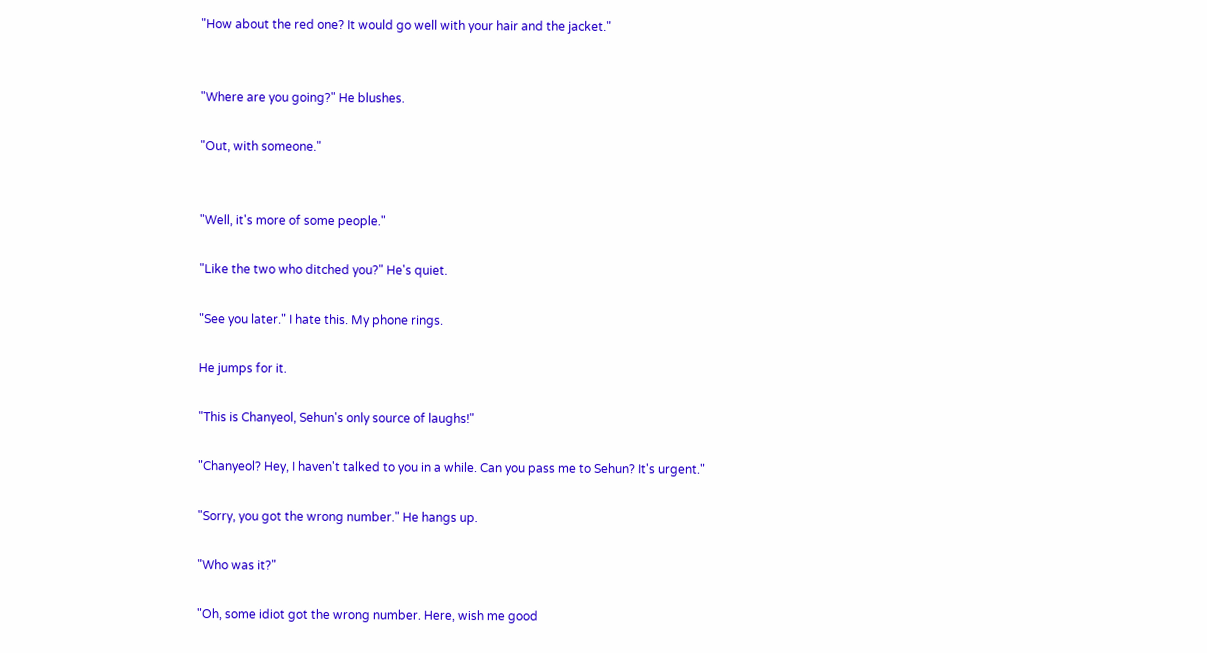"How about the red one? It would go well with your hair and the jacket."


"Where are you going?" He blushes.

"Out, with someone."


"Well, it's more of some people."

"Like the two who ditched you?" He's quiet.

"See you later." I hate this. My phone rings.

He jumps for it.

"This is Chanyeol, Sehun's only source of laughs!"

"Chanyeol? Hey, I haven't talked to you in a while. Can you pass me to Sehun? It's urgent."

"Sorry, you got the wrong number." He hangs up.

"Who was it?"

"Oh, some idiot got the wrong number. Here, wish me good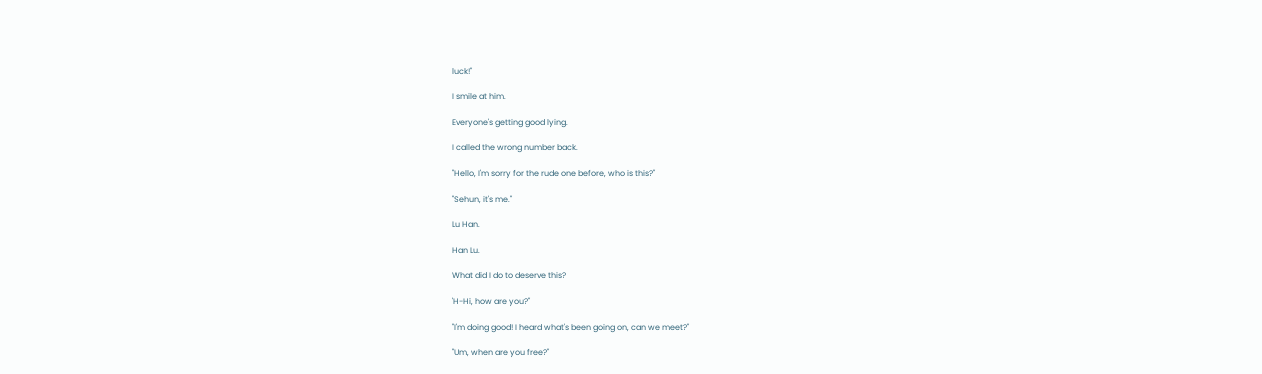luck!"

I smile at him.

Everyone's getting good lying.

I called the wrong number back.

"Hello, I'm sorry for the rude one before, who is this?"

"Sehun, it's me."

Lu Han.

Han Lu.

What did I do to deserve this?

'H-Hi, how are you?"

"I'm doing good! I heard what's been going on, can we meet?"

"Um, when are you free?"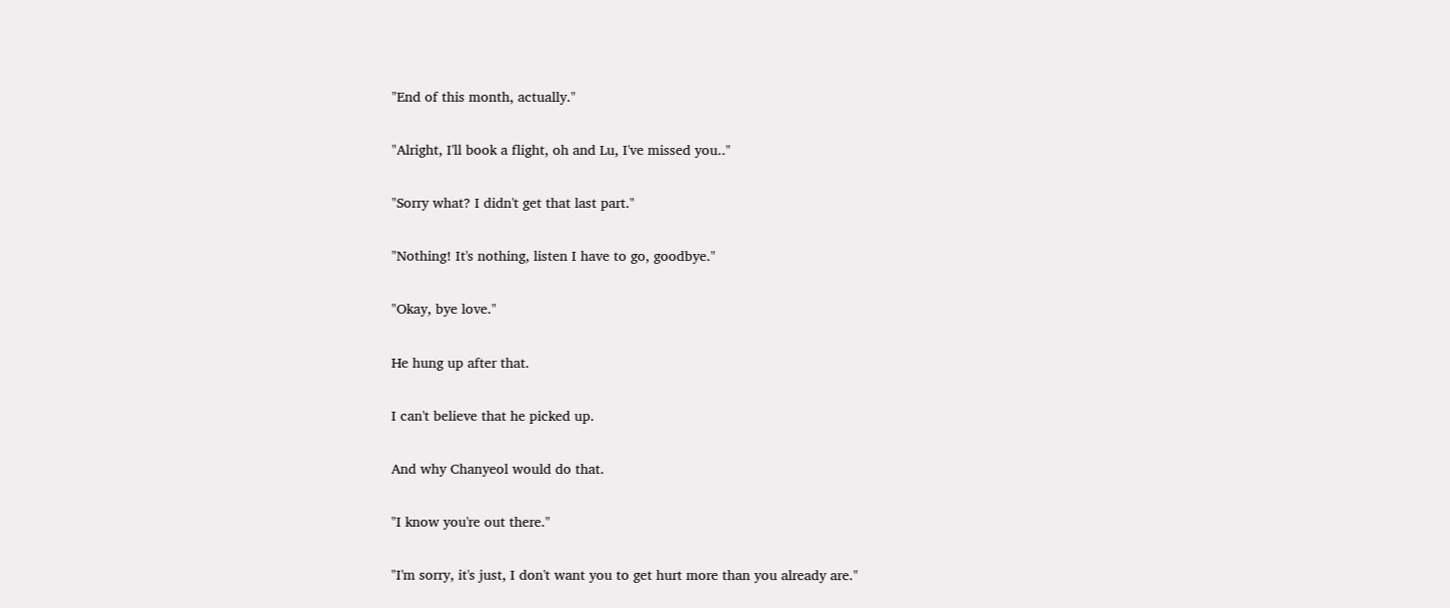"End of this month, actually."

"Alright, I'll book a flight, oh and Lu, I've missed you.."

"Sorry what? I didn't get that last part."

"Nothing! It's nothing, listen I have to go, goodbye."

"Okay, bye love."

He hung up after that.

I can't believe that he picked up.

And why Chanyeol would do that.

"I know you're out there."

"I'm sorry, it's just, I don't want you to get hurt more than you already are."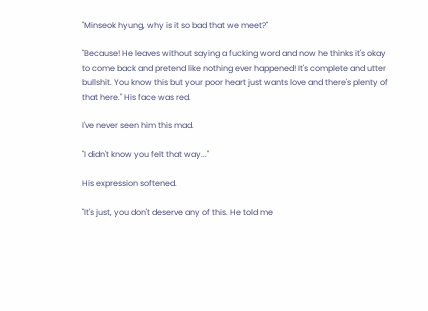"Minseok hyung, why is it so bad that we meet?"

"Because! He leaves without saying a fucking word and now he thinks it's okay to come back and pretend like nothing ever happened! It's complete and utter bullshit. You know this but your poor heart just wants love and there's plenty of that here." His face was red.

I've never seen him this mad.

"I didn't know you felt that way..."

His expression softened.

"It's just, you don't deserve any of this. He told me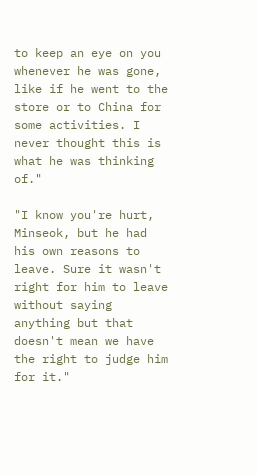to keep an eye on you whenever he was gone, like if he went to the store or to China for some activities. I never thought this is what he was thinking of."

"I know you're hurt, Minseok, but he had his own reasons to leave. Sure it wasn't right for him to leave without saying anything but that doesn't mean we have the right to judge him for it."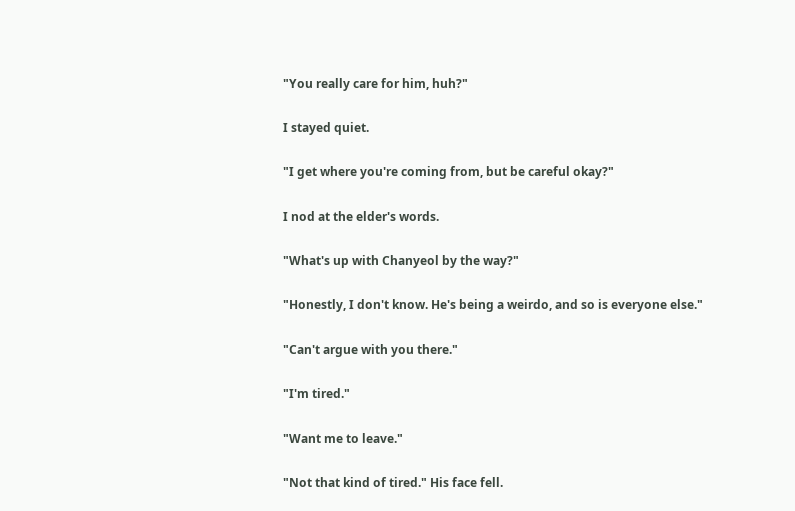"You really care for him, huh?"

I stayed quiet.

"I get where you're coming from, but be careful okay?"

I nod at the elder's words.

"What's up with Chanyeol by the way?"

"Honestly, I don't know. He's being a weirdo, and so is everyone else."

"Can't argue with you there."

"I'm tired."

"Want me to leave."

"Not that kind of tired." His face fell.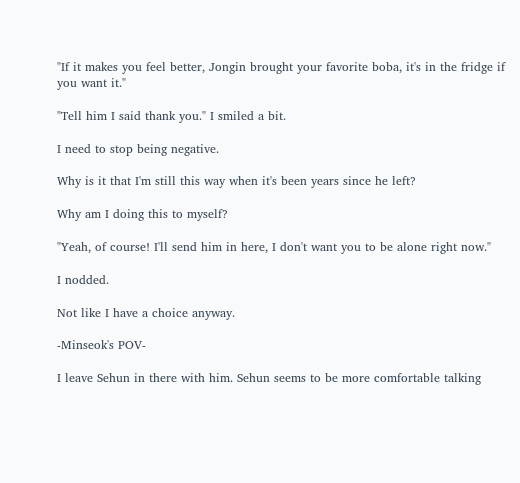"If it makes you feel better, Jongin brought your favorite boba, it's in the fridge if you want it."

"Tell him I said thank you." I smiled a bit.

I need to stop being negative.

Why is it that I'm still this way when it's been years since he left?

Why am I doing this to myself?

"Yeah, of course! I'll send him in here, I don't want you to be alone right now."

I nodded.

Not like I have a choice anyway.

-Minseok's POV-

I leave Sehun in there with him. Sehun seems to be more comfortable talking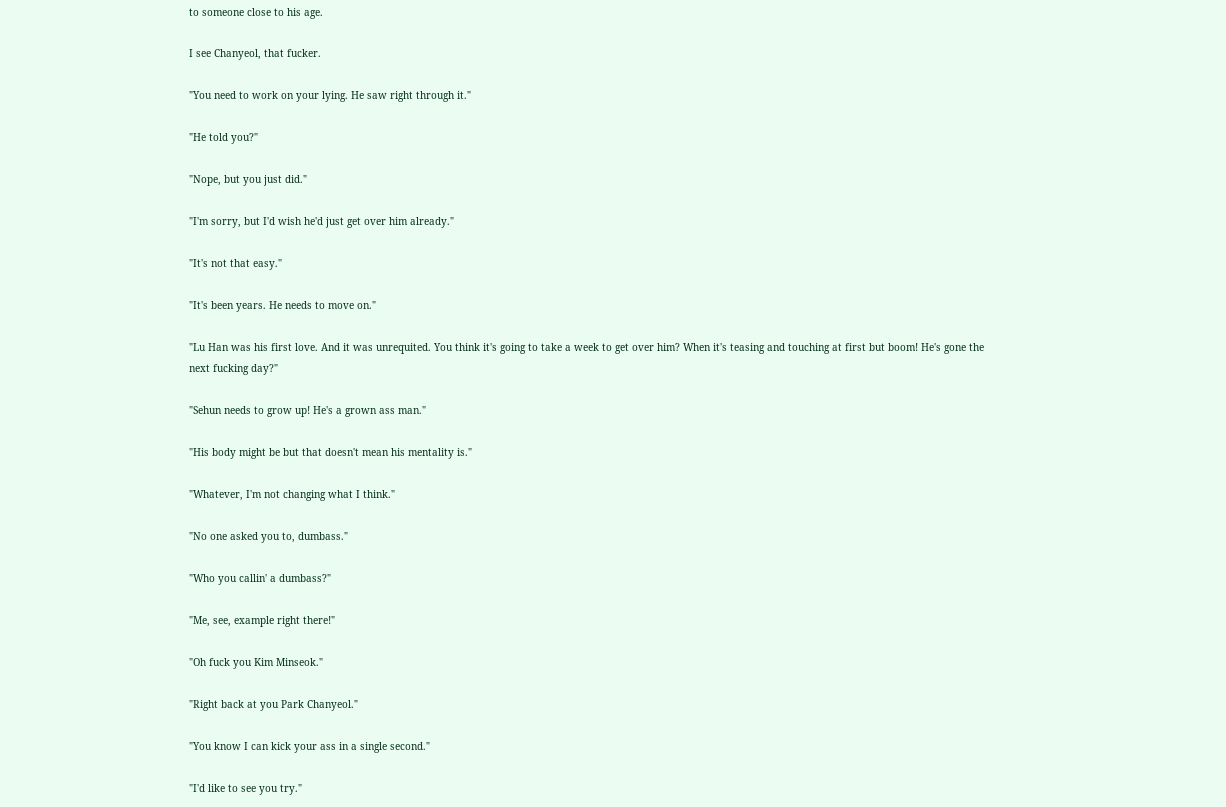to someone close to his age.

I see Chanyeol, that fucker.

"You need to work on your lying. He saw right through it."

"He told you?"

"Nope, but you just did."

"I'm sorry, but I'd wish he'd just get over him already."

"It's not that easy."

"It's been years. He needs to move on."

"Lu Han was his first love. And it was unrequited. You think it's going to take a week to get over him? When it's teasing and touching at first but boom! He's gone the next fucking day?"

"Sehun needs to grow up! He's a grown ass man."

"His body might be but that doesn't mean his mentality is."

"Whatever, I'm not changing what I think."

"No one asked you to, dumbass."

"Who you callin' a dumbass?"

"Me, see, example right there!"

"Oh fuck you Kim Minseok."

"Right back at you Park Chanyeol."

"You know I can kick your ass in a single second."

"I'd like to see you try."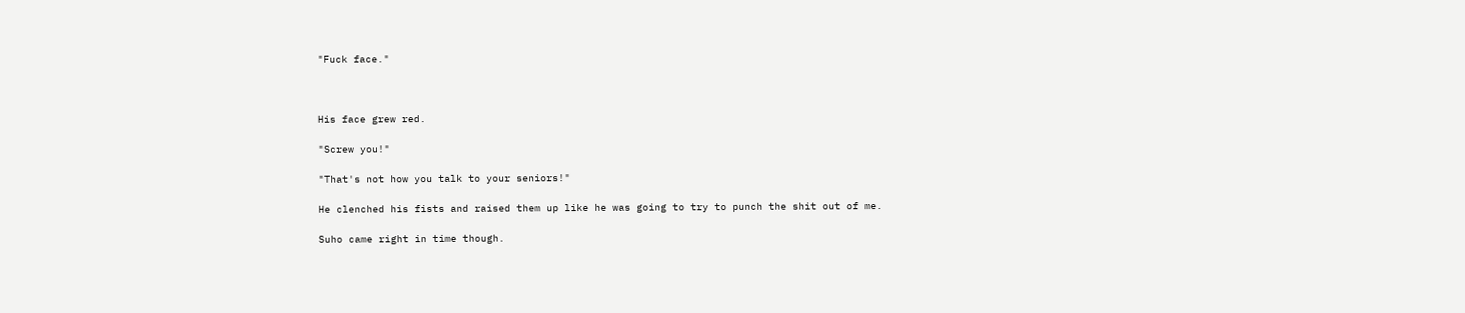"Fuck face."



His face grew red.

"Screw you!"

"That's not how you talk to your seniors!"

He clenched his fists and raised them up like he was going to try to punch the shit out of me.

Suho came right in time though.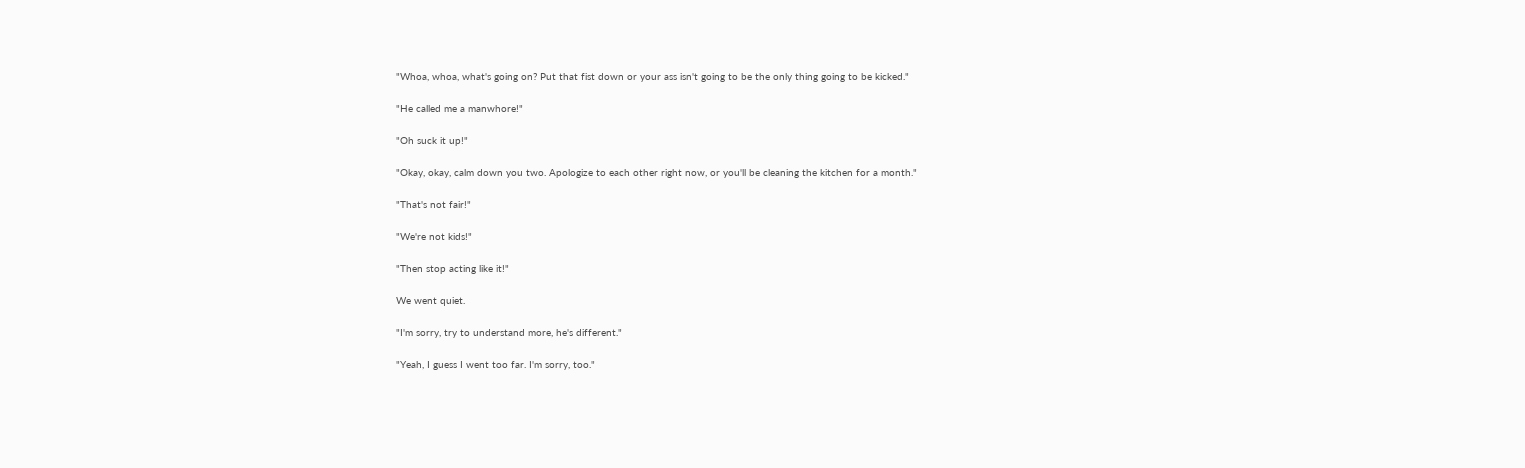"Whoa, whoa, what's going on? Put that fist down or your ass isn't going to be the only thing going to be kicked."

"He called me a manwhore!"

"Oh suck it up!"

"Okay, okay, calm down you two. Apologize to each other right now, or you'll be cleaning the kitchen for a month."

"That's not fair!"

"We're not kids!"

"Then stop acting like it!"

We went quiet.

"I'm sorry, try to understand more, he's different."

"Yeah, I guess I went too far. I'm sorry, too."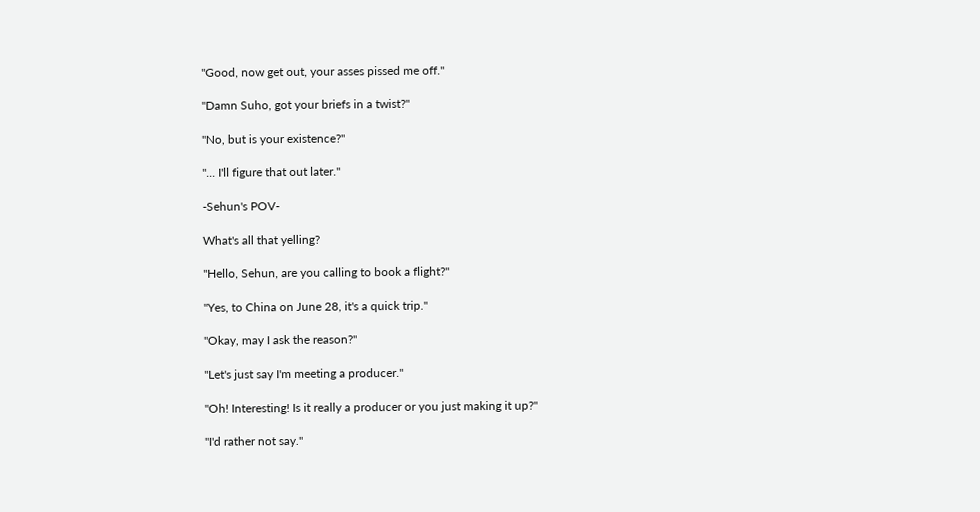"Good, now get out, your asses pissed me off."

"Damn Suho, got your briefs in a twist?"

"No, but is your existence?"

"... I'll figure that out later."

-Sehun's POV-

What's all that yelling?

"Hello, Sehun, are you calling to book a flight?"

"Yes, to China on June 28, it's a quick trip."

"Okay, may I ask the reason?"

"Let's just say I'm meeting a producer."

"Oh! Interesting! Is it really a producer or you just making it up?"

"I'd rather not say."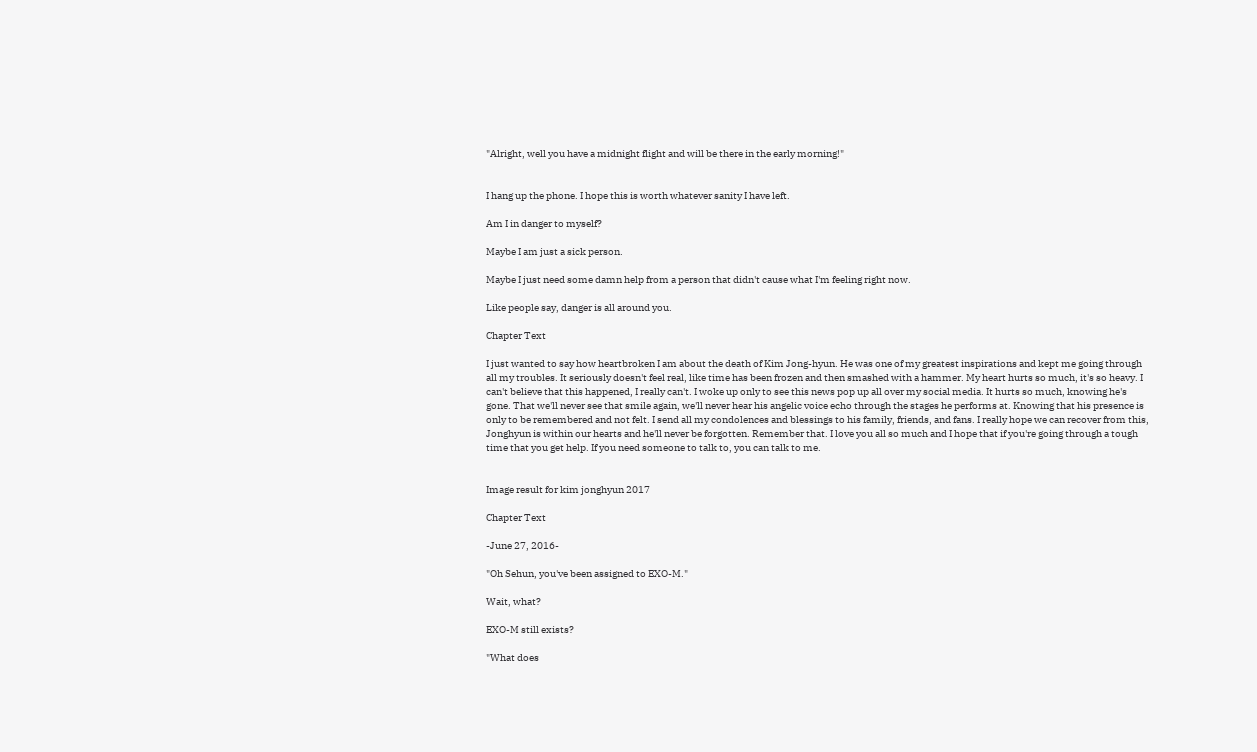"Alright, well you have a midnight flight and will be there in the early morning!"


I hang up the phone. I hope this is worth whatever sanity I have left.

Am I in danger to myself?

Maybe I am just a sick person.

Maybe I just need some damn help from a person that didn't cause what I'm feeling right now.

Like people say, danger is all around you.

Chapter Text

I just wanted to say how heartbroken I am about the death of Kim Jong-hyun. He was one of my greatest inspirations and kept me going through all my troubles. It seriously doesn't feel real, like time has been frozen and then smashed with a hammer. My heart hurts so much, it's so heavy. I can't believe that this happened, I really can't. I woke up only to see this news pop up all over my social media. It hurts so much, knowing he's gone. That we'll never see that smile again, we'll never hear his angelic voice echo through the stages he performs at. Knowing that his presence is only to be remembered and not felt. I send all my condolences and blessings to his family, friends, and fans. I really hope we can recover from this, Jonghyun is within our hearts and he'll never be forgotten. Remember that. I love you all so much and I hope that if you're going through a tough time that you get help. If you need someone to talk to, you can talk to me.


Image result for kim jonghyun 2017

Chapter Text

-June 27, 2016-

"Oh Sehun, you've been assigned to EXO-M."

Wait, what?

EXO-M still exists?

"What does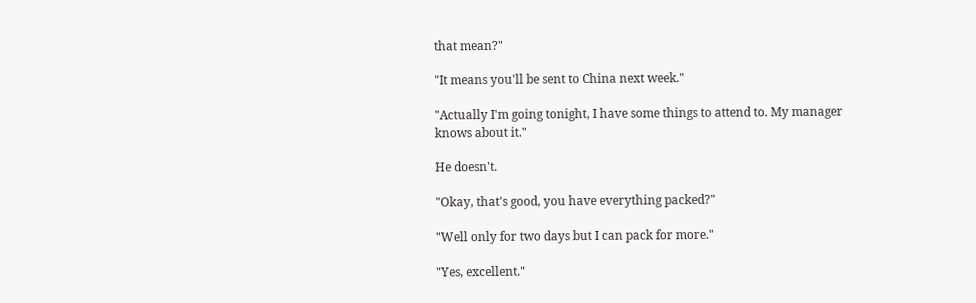that mean?"

"It means you'll be sent to China next week."

"Actually I'm going tonight, I have some things to attend to. My manager knows about it."

He doesn't.

"Okay, that's good, you have everything packed?"

"Well only for two days but I can pack for more."

"Yes, excellent."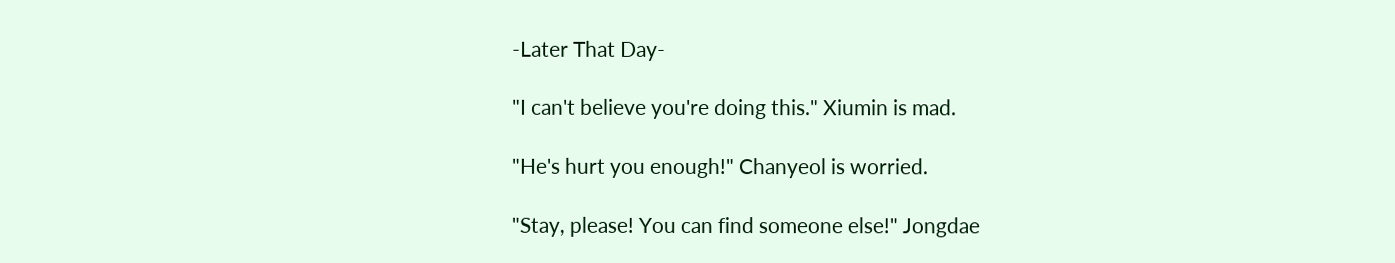-Later That Day-

"I can't believe you're doing this." Xiumin is mad.

"He's hurt you enough!" Chanyeol is worried.

"Stay, please! You can find someone else!" Jongdae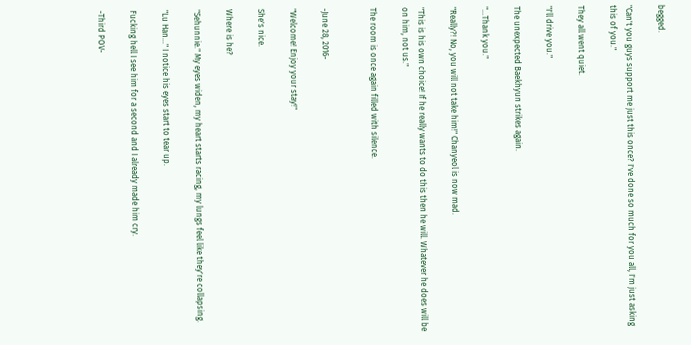begged.

"Can't you guys support me just this once? I've done so much for you all, I'm just asking this of you."

They all went quiet.

"I'll drive you."

The unexpected Baekhyun strikes again.

"...Thank you."

"Really?! No, you will not take him!" Chanyeol is now mad.

"This is his own choice! If he really wants to do this then he will. Whatever he does will be on him, not us."

The room is once again filled with silence.


-June 28, 2016-

"Welcome! Enjoy your stay!"

She's nice.

Where is he?

"Sehunnie." My eyes widen, my heart starts racing, my lungs feel like they're collapsing.

"Lu Han..." I notice his eyes start to tear up.

Fucking hell I see him for a second and I already made him cry.

-Third POV-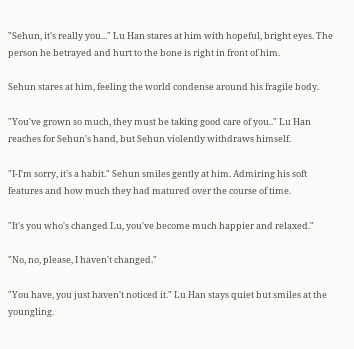"Sehun, it's really you..." Lu Han stares at him with hopeful, bright eyes. The person he betrayed and hurt to the bone is right in front of him.

Sehun stares at him, feeling the world condense around his fragile body.

"You've grown so much, they must be taking good care of you.." Lu Han reaches for Sehun's hand, but Sehun violently withdraws himself.

"I-I'm sorry, it's a habit." Sehun smiles gently at him. Admiring his soft features and how much they had matured over the course of time.

"It's you who's changed Lu, you've become much happier and relaxed."

"No, no, please, I haven't changed."

"You have, you just haven't noticed it." Lu Han stays quiet but smiles at the youngling.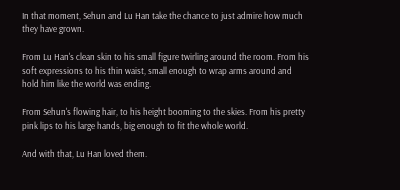In that moment, Sehun and Lu Han take the chance to just admire how much they have grown.

From Lu Han's clean skin to his small figure twirling around the room. From his soft expressions to his thin waist, small enough to wrap arms around and hold him like the world was ending.

From Sehun's flowing hair, to his height booming to the skies. From his pretty pink lips to his large hands, big enough to fit the whole world.

And with that, Lu Han loved them.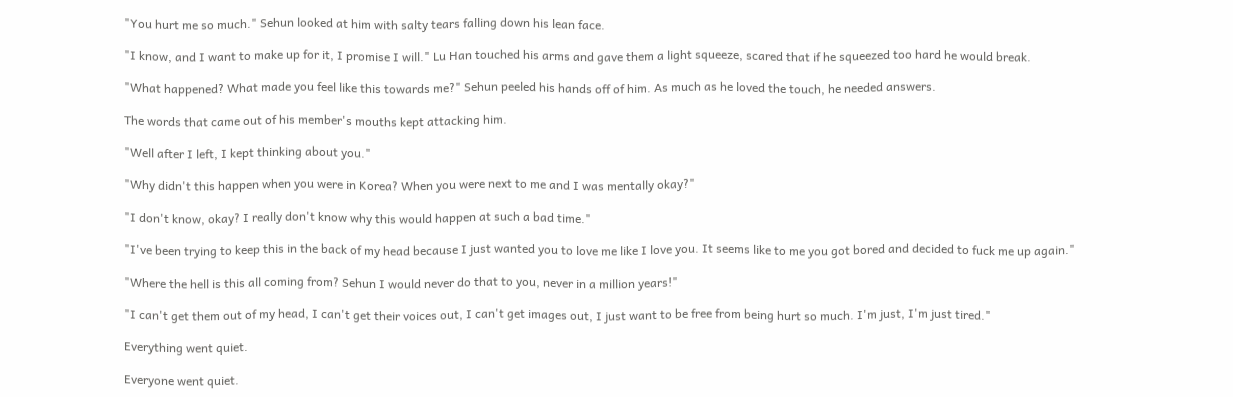"You hurt me so much." Sehun looked at him with salty tears falling down his lean face.

"I know, and I want to make up for it, I promise I will." Lu Han touched his arms and gave them a light squeeze, scared that if he squeezed too hard he would break.

"What happened? What made you feel like this towards me?" Sehun peeled his hands off of him. As much as he loved the touch, he needed answers.

The words that came out of his member's mouths kept attacking him.

"Well after I left, I kept thinking about you."

"Why didn't this happen when you were in Korea? When you were next to me and I was mentally okay?"

"I don't know, okay? I really don't know why this would happen at such a bad time."

"I've been trying to keep this in the back of my head because I just wanted you to love me like I love you. It seems like to me you got bored and decided to fuck me up again."

"Where the hell is this all coming from? Sehun I would never do that to you, never in a million years!"

"I can't get them out of my head, I can't get their voices out, I can't get images out, I just want to be free from being hurt so much. I'm just, I'm just tired."

Everything went quiet.

Everyone went quiet.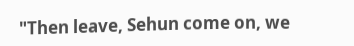"Then leave, Sehun come on, we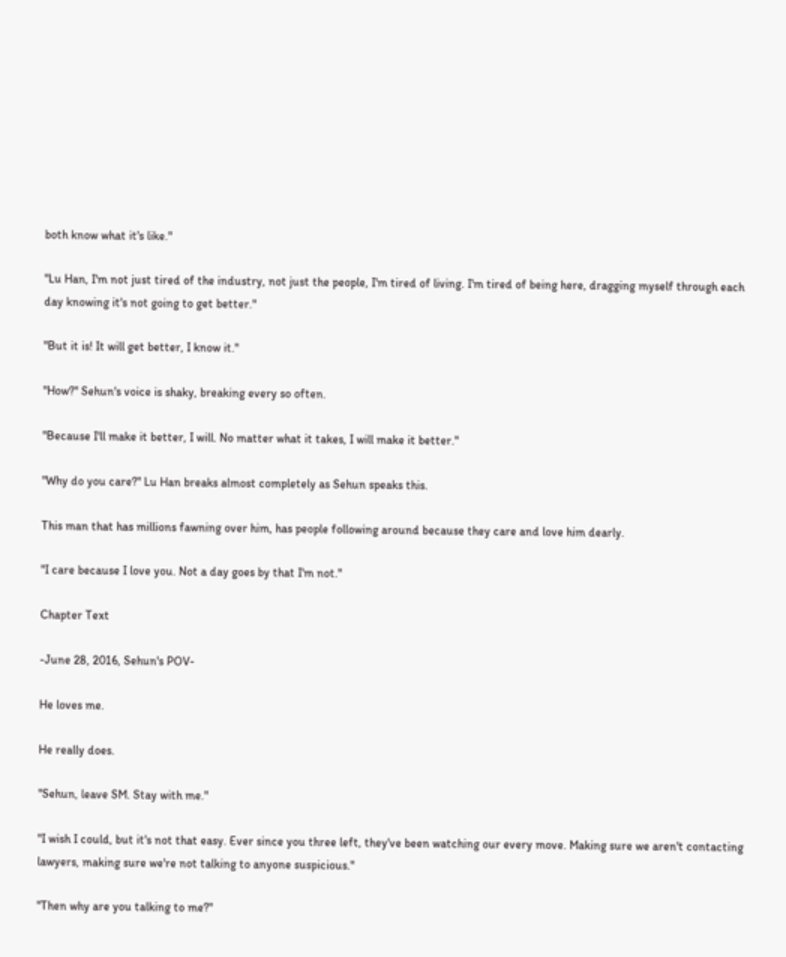both know what it's like."

"Lu Han, I'm not just tired of the industry, not just the people, I'm tired of living. I'm tired of being here, dragging myself through each day knowing it's not going to get better."

"But it is! It will get better, I know it."

"How?" Sehun's voice is shaky, breaking every so often.

"Because I'll make it better, I will. No matter what it takes, I will make it better."

"Why do you care?" Lu Han breaks almost completely as Sehun speaks this.

This man that has millions fawning over him, has people following around because they care and love him dearly.

"I care because I love you. Not a day goes by that I'm not."

Chapter Text

-June 28, 2016, Sehun's POV-

He loves me.

He really does.

"Sehun, leave SM. Stay with me."

"I wish I could, but it's not that easy. Ever since you three left, they've been watching our every move. Making sure we aren't contacting lawyers, making sure we're not talking to anyone suspicious."

"Then why are you talking to me?"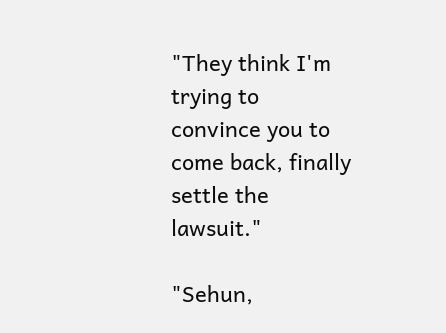"They think I'm trying to convince you to come back, finally settle the lawsuit."

"Sehun,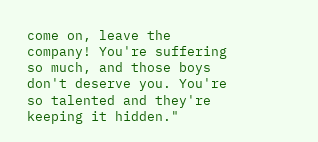come on, leave the company! You're suffering so much, and those boys don't deserve you. You're so talented and they're keeping it hidden."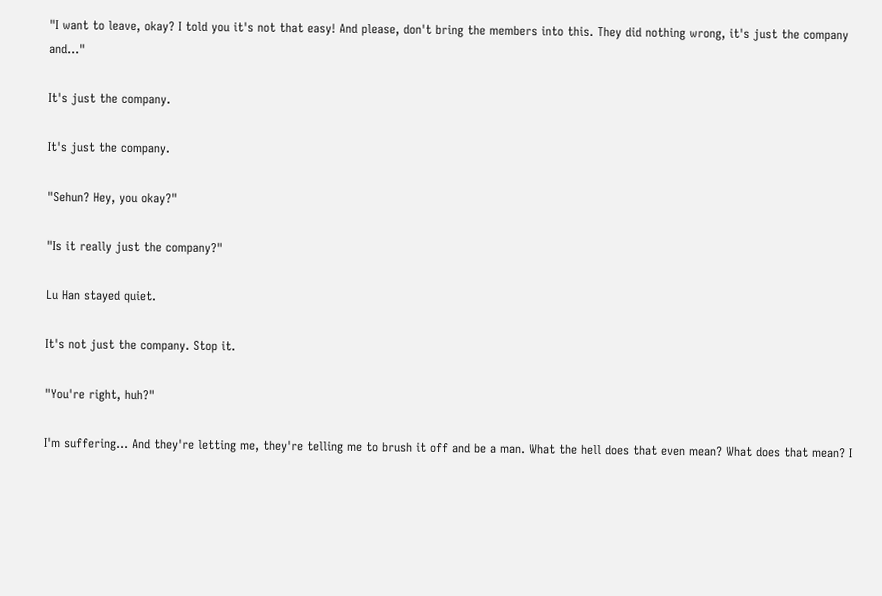"I want to leave, okay? I told you it's not that easy! And please, don't bring the members into this. They did nothing wrong, it's just the company and..."

It's just the company.

It's just the company.

"Sehun? Hey, you okay?"

"Is it really just the company?"

Lu Han stayed quiet.

It's not just the company. Stop it.

"You're right, huh?"

I'm suffering... And they're letting me, they're telling me to brush it off and be a man. What the hell does that even mean? What does that mean? I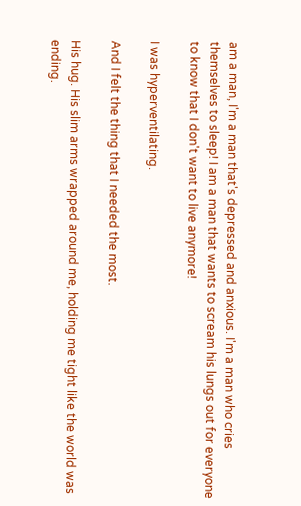am a man, I'm a man that's depressed and anxious. I'm a man who cries themselves to sleep! I am a man that wants to scream his lungs out for everyone to know that I don't want to live anymore!

I was hyperventilating.

And I felt the thing that I needed the most.

His hug. His slim arms wrapped around me, holding me tight like the world was ending.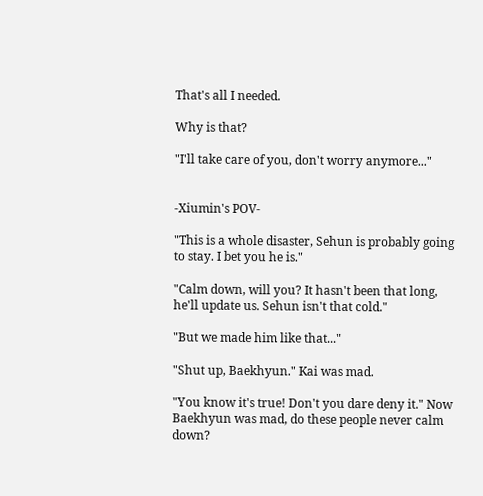That's all I needed.

Why is that?

"I'll take care of you, don't worry anymore..."


-Xiumin's POV-

"This is a whole disaster, Sehun is probably going to stay. I bet you he is."

"Calm down, will you? It hasn't been that long, he'll update us. Sehun isn't that cold."

"But we made him like that..."

"Shut up, Baekhyun." Kai was mad.

"You know it's true! Don't you dare deny it." Now Baekhyun was mad, do these people never calm down?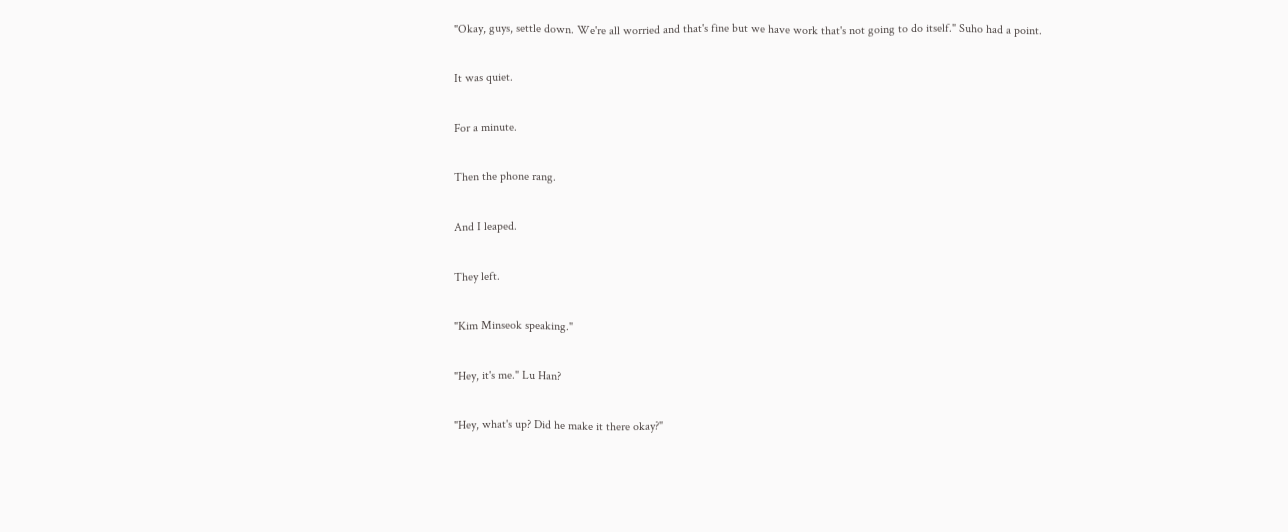"Okay, guys, settle down. We're all worried and that's fine but we have work that's not going to do itself." Suho had a point.

It was quiet.

For a minute.

Then the phone rang.

And I leaped.

They left.

"Kim Minseok speaking."

"Hey, it's me." Lu Han?

"Hey, what's up? Did he make it there okay?"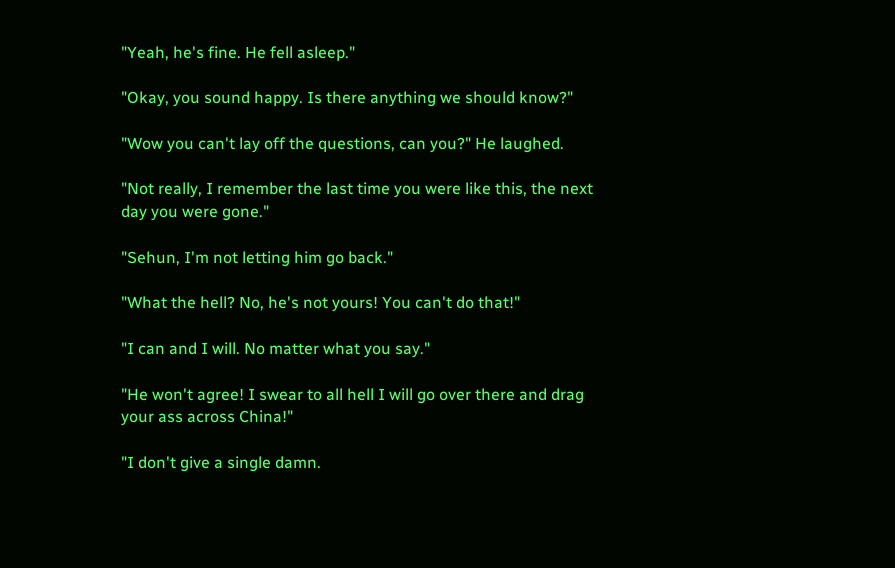"Yeah, he's fine. He fell asleep."

"Okay, you sound happy. Is there anything we should know?"

"Wow you can't lay off the questions, can you?" He laughed.

"Not really, I remember the last time you were like this, the next day you were gone."

"Sehun, I'm not letting him go back."

"What the hell? No, he's not yours! You can't do that!"

"I can and I will. No matter what you say."

"He won't agree! I swear to all hell I will go over there and drag your ass across China!"

"I don't give a single damn.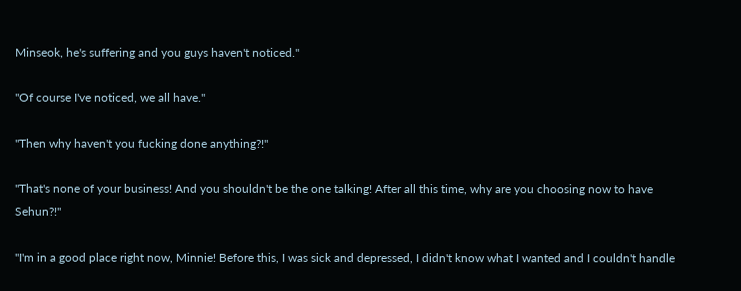Minseok, he's suffering and you guys haven't noticed."

"Of course I've noticed, we all have."

"Then why haven't you fucking done anything?!"

"That's none of your business! And you shouldn't be the one talking! After all this time, why are you choosing now to have Sehun?!"

"I'm in a good place right now, Minnie! Before this, I was sick and depressed, I didn't know what I wanted and I couldn't handle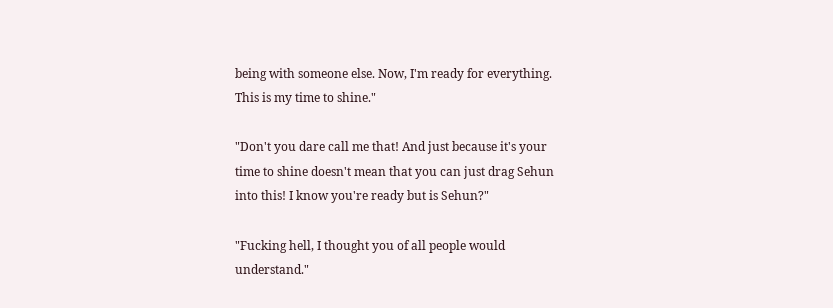being with someone else. Now, I'm ready for everything. This is my time to shine."

"Don't you dare call me that! And just because it's your time to shine doesn't mean that you can just drag Sehun into this! I know you're ready but is Sehun?"

"Fucking hell, I thought you of all people would understand."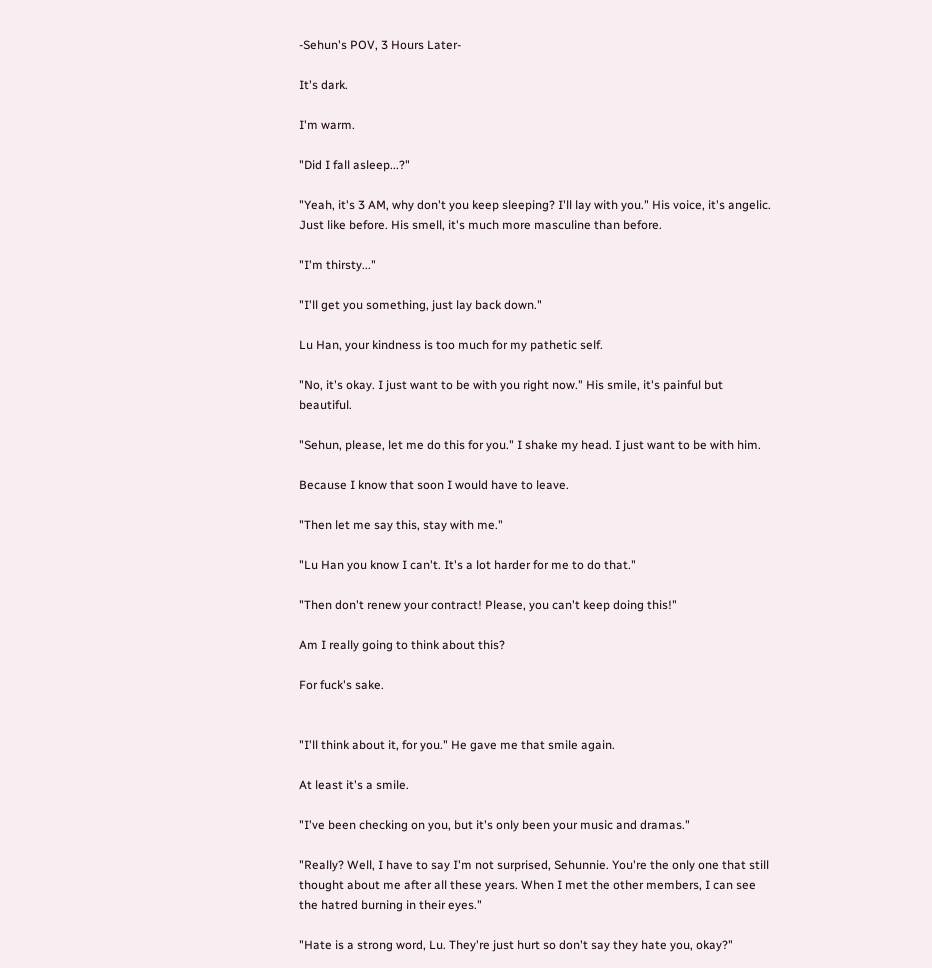-Sehun's POV, 3 Hours Later-

It's dark.

I'm warm.

"Did I fall asleep...?"

"Yeah, it's 3 AM, why don't you keep sleeping? I'll lay with you." His voice, it's angelic. Just like before. His smell, it's much more masculine than before.

"I'm thirsty..."

"I'll get you something, just lay back down."

Lu Han, your kindness is too much for my pathetic self.

"No, it's okay. I just want to be with you right now." His smile, it's painful but beautiful.

"Sehun, please, let me do this for you." I shake my head. I just want to be with him.

Because I know that soon I would have to leave.

"Then let me say this, stay with me."

"Lu Han you know I can't. It's a lot harder for me to do that."

"Then don't renew your contract! Please, you can't keep doing this!"

Am I really going to think about this?

For fuck's sake.


"I'll think about it, for you." He gave me that smile again.

At least it's a smile.

"I've been checking on you, but it's only been your music and dramas."

"Really? Well, I have to say I'm not surprised, Sehunnie. You're the only one that still thought about me after all these years. When I met the other members, I can see the hatred burning in their eyes."

"Hate is a strong word, Lu. They're just hurt so don't say they hate you, okay?"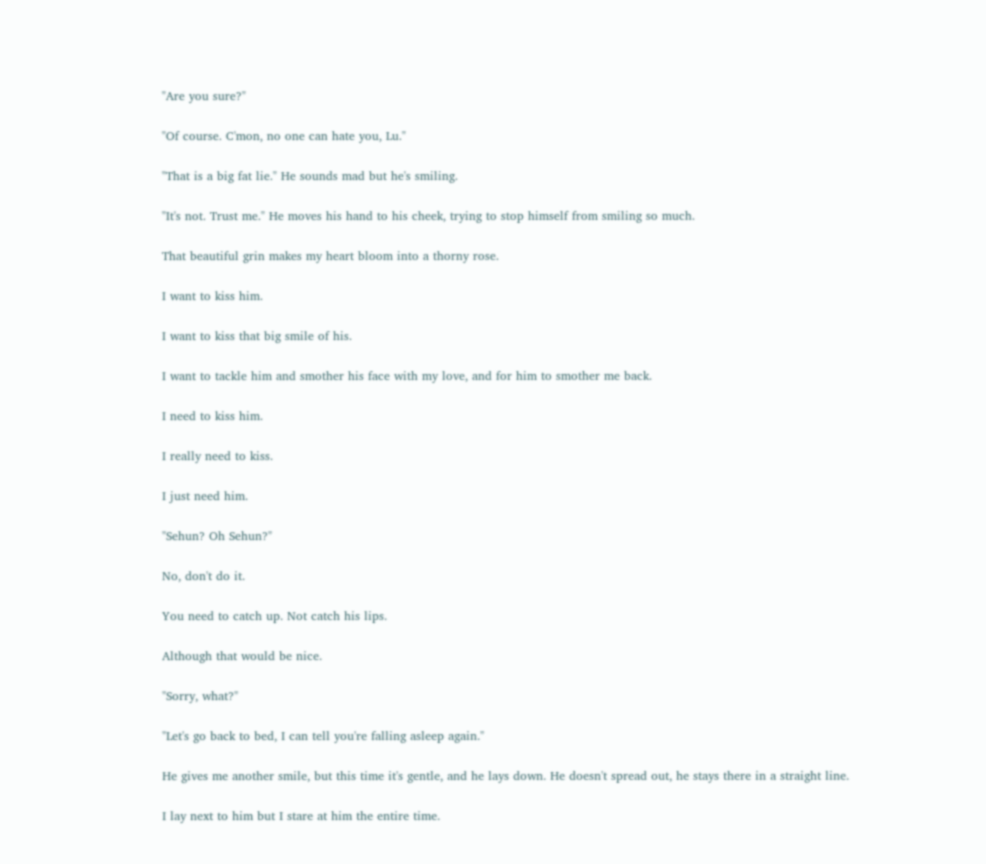"Are you sure?"

"Of course. C'mon, no one can hate you, Lu."

"That is a big fat lie." He sounds mad but he's smiling.

"It's not. Trust me." He moves his hand to his cheek, trying to stop himself from smiling so much.

That beautiful grin makes my heart bloom into a thorny rose.

I want to kiss him.

I want to kiss that big smile of his.

I want to tackle him and smother his face with my love, and for him to smother me back.

I need to kiss him.

I really need to kiss.

I just need him.

"Sehun? Oh Sehun?"

No, don't do it.

You need to catch up. Not catch his lips.

Although that would be nice.

"Sorry, what?"

"Let's go back to bed, I can tell you're falling asleep again."

He gives me another smile, but this time it's gentle, and he lays down. He doesn't spread out, he stays there in a straight line.

I lay next to him but I stare at him the entire time.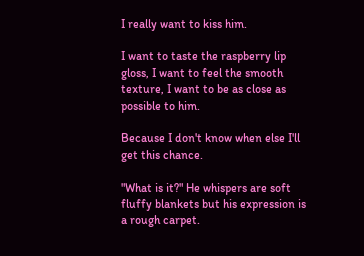I really want to kiss him.

I want to taste the raspberry lip gloss, I want to feel the smooth texture, I want to be as close as possible to him.

Because I don't know when else I'll get this chance.

"What is it?" He whispers are soft fluffy blankets but his expression is a rough carpet.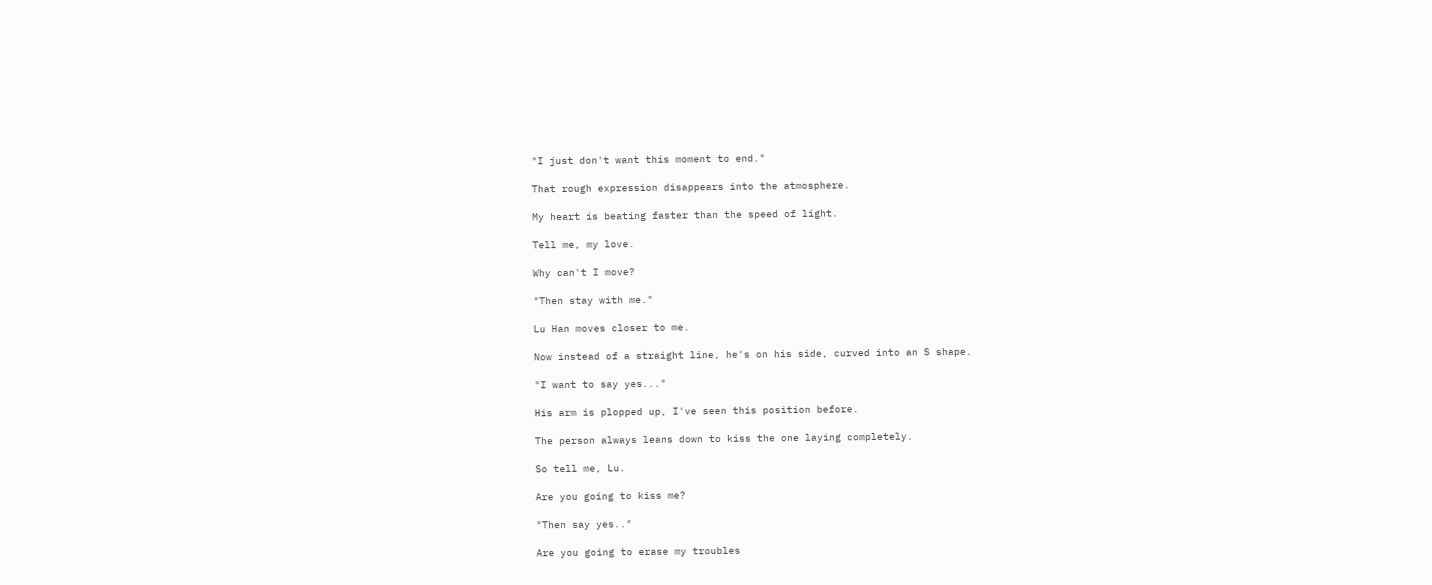"I just don't want this moment to end."

That rough expression disappears into the atmosphere.

My heart is beating faster than the speed of light.

Tell me, my love.

Why can't I move?

"Then stay with me."

Lu Han moves closer to me.

Now instead of a straight line, he's on his side, curved into an S shape.

"I want to say yes..."

His arm is plopped up, I've seen this position before.

The person always leans down to kiss the one laying completely.

So tell me, Lu.

Are you going to kiss me?

"Then say yes.."

Are you going to erase my troubles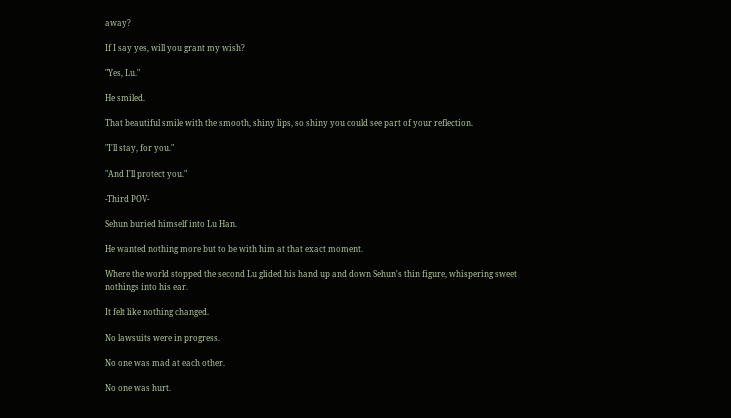away?

If I say yes, will you grant my wish?

"Yes, Lu."

He smiled.

That beautiful smile with the smooth, shiny lips, so shiny you could see part of your reflection.

"I'll stay, for you."

"And I'll protect you."

-Third POV-

Sehun buried himself into Lu Han.

He wanted nothing more but to be with him at that exact moment.

Where the world stopped the second Lu glided his hand up and down Sehun's thin figure, whispering sweet nothings into his ear.

It felt like nothing changed.

No lawsuits were in progress.

No one was mad at each other.

No one was hurt.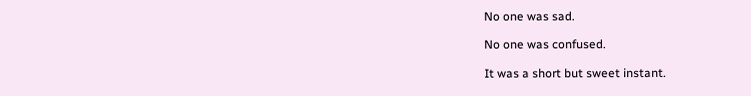No one was sad.

No one was confused.

It was a short but sweet instant.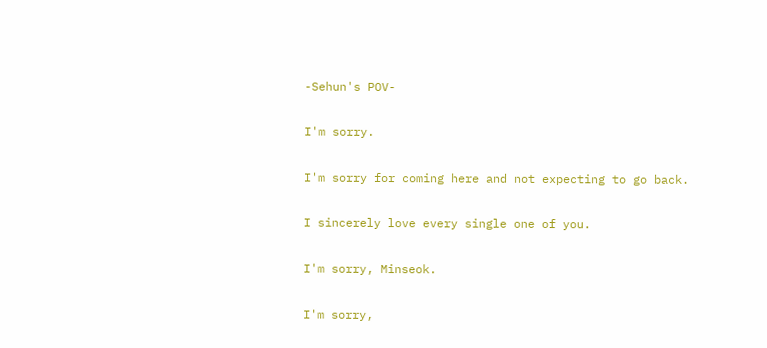-Sehun's POV-

I'm sorry.

I'm sorry for coming here and not expecting to go back.

I sincerely love every single one of you.

I'm sorry, Minseok.

I'm sorry,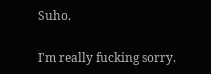Suho.

I'm really fucking sorry.